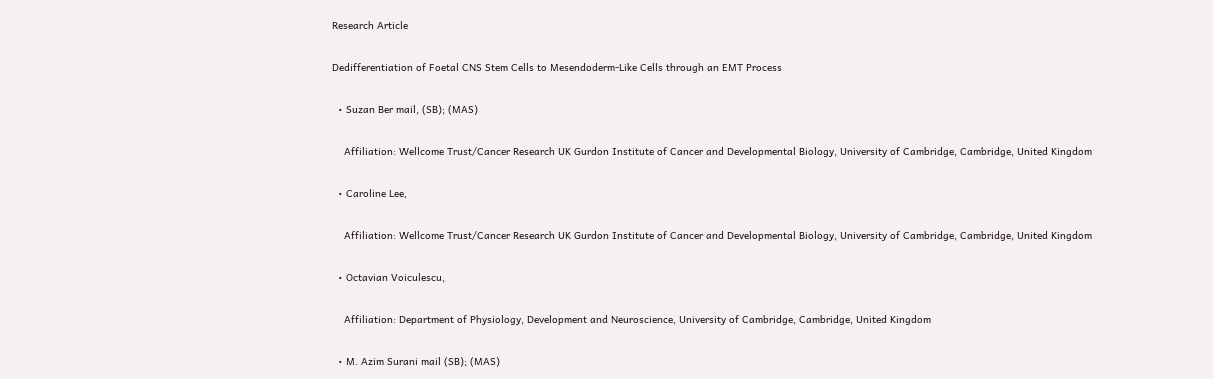Research Article

Dedifferentiation of Foetal CNS Stem Cells to Mesendoderm-Like Cells through an EMT Process

  • Suzan Ber mail, (SB); (MAS)

    Affiliation: Wellcome Trust/Cancer Research UK Gurdon Institute of Cancer and Developmental Biology, University of Cambridge, Cambridge, United Kingdom

  • Caroline Lee,

    Affiliation: Wellcome Trust/Cancer Research UK Gurdon Institute of Cancer and Developmental Biology, University of Cambridge, Cambridge, United Kingdom

  • Octavian Voiculescu,

    Affiliation: Department of Physiology, Development and Neuroscience, University of Cambridge, Cambridge, United Kingdom

  • M. Azim Surani mail (SB); (MAS)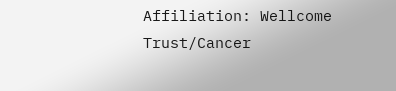Affiliation: Wellcome Trust/Cancer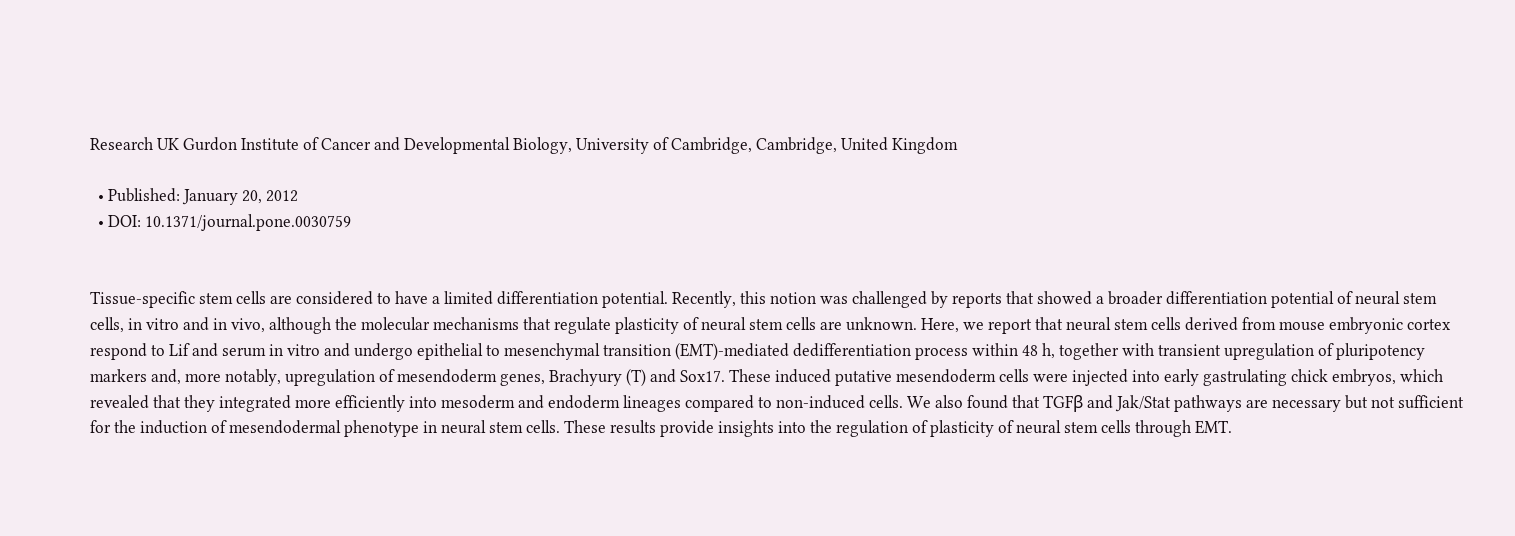Research UK Gurdon Institute of Cancer and Developmental Biology, University of Cambridge, Cambridge, United Kingdom

  • Published: January 20, 2012
  • DOI: 10.1371/journal.pone.0030759


Tissue-specific stem cells are considered to have a limited differentiation potential. Recently, this notion was challenged by reports that showed a broader differentiation potential of neural stem cells, in vitro and in vivo, although the molecular mechanisms that regulate plasticity of neural stem cells are unknown. Here, we report that neural stem cells derived from mouse embryonic cortex respond to Lif and serum in vitro and undergo epithelial to mesenchymal transition (EMT)-mediated dedifferentiation process within 48 h, together with transient upregulation of pluripotency markers and, more notably, upregulation of mesendoderm genes, Brachyury (T) and Sox17. These induced putative mesendoderm cells were injected into early gastrulating chick embryos, which revealed that they integrated more efficiently into mesoderm and endoderm lineages compared to non-induced cells. We also found that TGFβ and Jak/Stat pathways are necessary but not sufficient for the induction of mesendodermal phenotype in neural stem cells. These results provide insights into the regulation of plasticity of neural stem cells through EMT.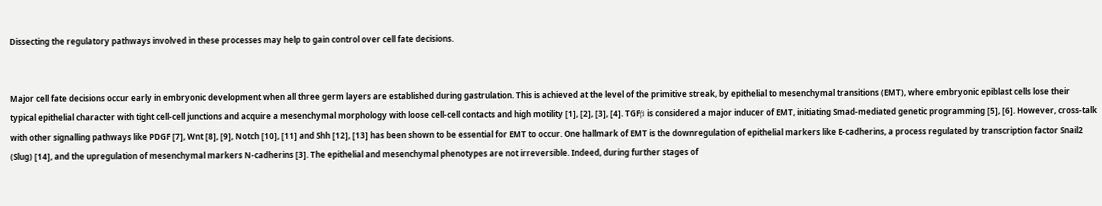Dissecting the regulatory pathways involved in these processes may help to gain control over cell fate decisions.


Major cell fate decisions occur early in embryonic development when all three germ layers are established during gastrulation. This is achieved at the level of the primitive streak, by epithelial to mesenchymal transitions (EMT), where embryonic epiblast cells lose their typical epithelial character with tight cell-cell junctions and acquire a mesenchymal morphology with loose cell-cell contacts and high motility [1], [2], [3], [4]. TGFβ is considered a major inducer of EMT, initiating Smad-mediated genetic programming [5], [6]. However, cross-talk with other signalling pathways like PDGF [7], Wnt [8], [9], Notch [10], [11] and Shh [12], [13] has been shown to be essential for EMT to occur. One hallmark of EMT is the downregulation of epithelial markers like E-cadherins, a process regulated by transcription factor Snail2 (Slug) [14], and the upregulation of mesenchymal markers N-cadherins [3]. The epithelial and mesenchymal phenotypes are not irreversible. Indeed, during further stages of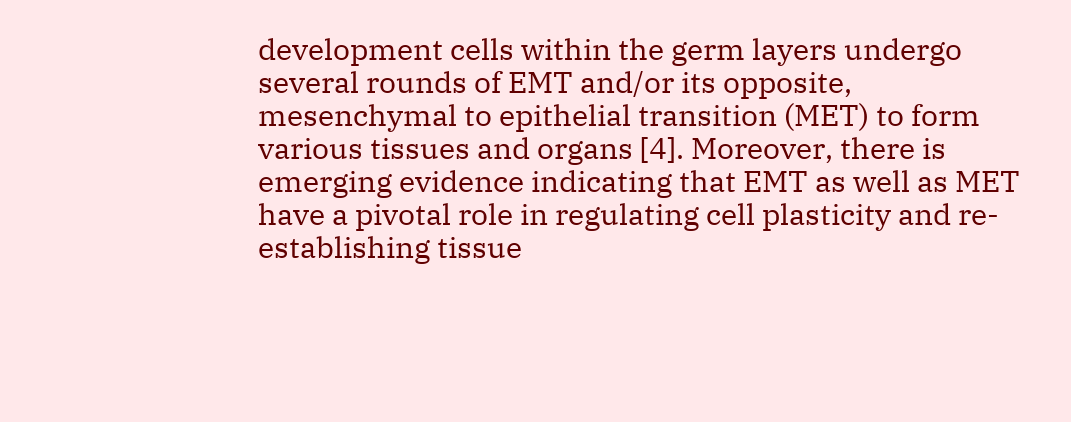development cells within the germ layers undergo several rounds of EMT and/or its opposite, mesenchymal to epithelial transition (MET) to form various tissues and organs [4]. Moreover, there is emerging evidence indicating that EMT as well as MET have a pivotal role in regulating cell plasticity and re-establishing tissue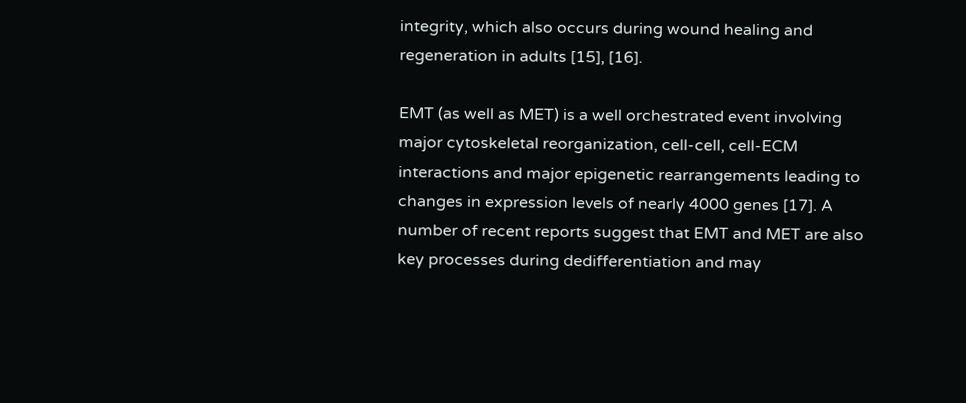integrity, which also occurs during wound healing and regeneration in adults [15], [16].

EMT (as well as MET) is a well orchestrated event involving major cytoskeletal reorganization, cell-cell, cell-ECM interactions and major epigenetic rearrangements leading to changes in expression levels of nearly 4000 genes [17]. A number of recent reports suggest that EMT and MET are also key processes during dedifferentiation and may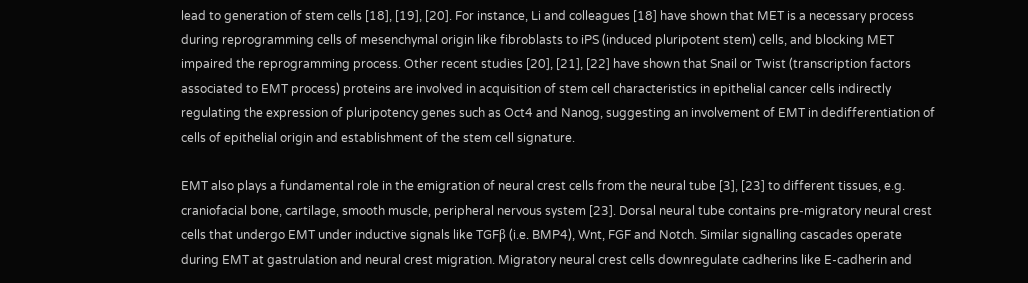lead to generation of stem cells [18], [19], [20]. For instance, Li and colleagues [18] have shown that MET is a necessary process during reprogramming cells of mesenchymal origin like fibroblasts to iPS (induced pluripotent stem) cells, and blocking MET impaired the reprogramming process. Other recent studies [20], [21], [22] have shown that Snail or Twist (transcription factors associated to EMT process) proteins are involved in acquisition of stem cell characteristics in epithelial cancer cells indirectly regulating the expression of pluripotency genes such as Oct4 and Nanog, suggesting an involvement of EMT in dedifferentiation of cells of epithelial origin and establishment of the stem cell signature.

EMT also plays a fundamental role in the emigration of neural crest cells from the neural tube [3], [23] to different tissues, e.g. craniofacial bone, cartilage, smooth muscle, peripheral nervous system [23]. Dorsal neural tube contains pre-migratory neural crest cells that undergo EMT under inductive signals like TGFβ (i.e. BMP4), Wnt, FGF and Notch. Similar signalling cascades operate during EMT at gastrulation and neural crest migration. Migratory neural crest cells downregulate cadherins like E-cadherin and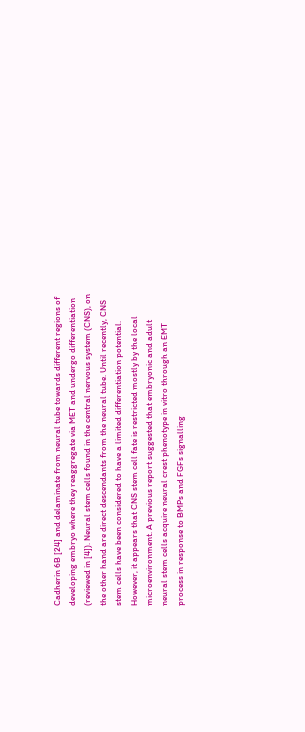Cadherin 6B [24] and delaminate from neural tube towards different regions of developing embryo where they reaggregate via MET and undergo differentiation (reviewed in [4]). Neural stem cells found in the central nervous system (CNS), on the other hand are direct descendants from the neural tube. Until recently, CNS stem cells have been considered to have a limited differentiation potential. However, it appears that CNS stem cell fate is restricted mostly by the local microenvironment. A previous report suggested that embryonic and adult neural stem cells acquire neural crest phenotype in vitro through an EMT process in response to BMPs and FGFs signalling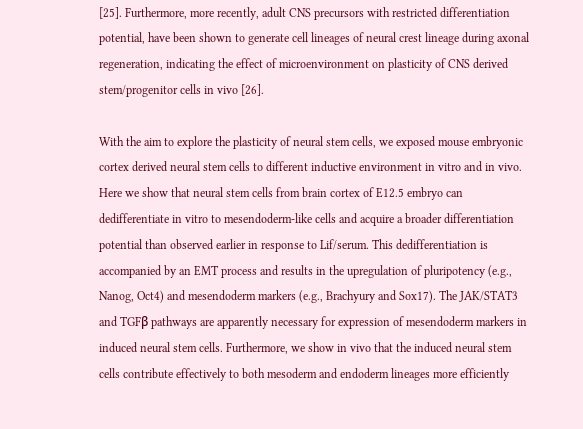[25]. Furthermore, more recently, adult CNS precursors with restricted differentiation potential, have been shown to generate cell lineages of neural crest lineage during axonal regeneration, indicating the effect of microenvironment on plasticity of CNS derived stem/progenitor cells in vivo [26].

With the aim to explore the plasticity of neural stem cells, we exposed mouse embryonic cortex derived neural stem cells to different inductive environment in vitro and in vivo. Here we show that neural stem cells from brain cortex of E12.5 embryo can dedifferentiate in vitro to mesendoderm-like cells and acquire a broader differentiation potential than observed earlier in response to Lif/serum. This dedifferentiation is accompanied by an EMT process and results in the upregulation of pluripotency (e.g., Nanog, Oct4) and mesendoderm markers (e.g., Brachyury and Sox17). The JAK/STAT3 and TGFβ pathways are apparently necessary for expression of mesendoderm markers in induced neural stem cells. Furthermore, we show in vivo that the induced neural stem cells contribute effectively to both mesoderm and endoderm lineages more efficiently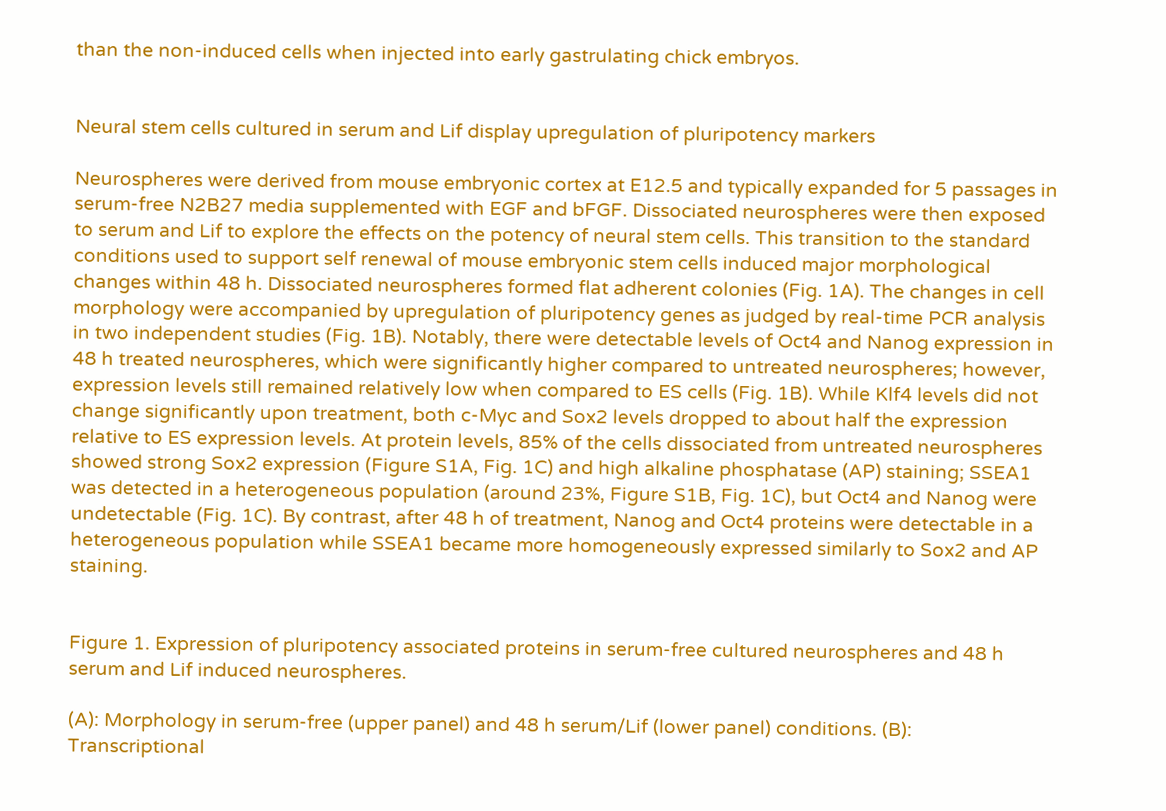than the non-induced cells when injected into early gastrulating chick embryos.


Neural stem cells cultured in serum and Lif display upregulation of pluripotency markers

Neurospheres were derived from mouse embryonic cortex at E12.5 and typically expanded for 5 passages in serum-free N2B27 media supplemented with EGF and bFGF. Dissociated neurospheres were then exposed to serum and Lif to explore the effects on the potency of neural stem cells. This transition to the standard conditions used to support self renewal of mouse embryonic stem cells induced major morphological changes within 48 h. Dissociated neurospheres formed flat adherent colonies (Fig. 1A). The changes in cell morphology were accompanied by upregulation of pluripotency genes as judged by real-time PCR analysis in two independent studies (Fig. 1B). Notably, there were detectable levels of Oct4 and Nanog expression in 48 h treated neurospheres, which were significantly higher compared to untreated neurospheres; however, expression levels still remained relatively low when compared to ES cells (Fig. 1B). While Klf4 levels did not change significantly upon treatment, both c-Myc and Sox2 levels dropped to about half the expression relative to ES expression levels. At protein levels, 85% of the cells dissociated from untreated neurospheres showed strong Sox2 expression (Figure S1A, Fig. 1C) and high alkaline phosphatase (AP) staining; SSEA1 was detected in a heterogeneous population (around 23%, Figure S1B, Fig. 1C), but Oct4 and Nanog were undetectable (Fig. 1C). By contrast, after 48 h of treatment, Nanog and Oct4 proteins were detectable in a heterogeneous population while SSEA1 became more homogeneously expressed similarly to Sox2 and AP staining.


Figure 1. Expression of pluripotency associated proteins in serum-free cultured neurospheres and 48 h serum and Lif induced neurospheres.

(A): Morphology in serum-free (upper panel) and 48 h serum/Lif (lower panel) conditions. (B): Transcriptional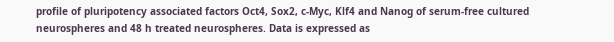profile of pluripotency associated factors Oct4, Sox2, c-Myc, Klf4 and Nanog of serum-free cultured neurospheres and 48 h treated neurospheres. Data is expressed as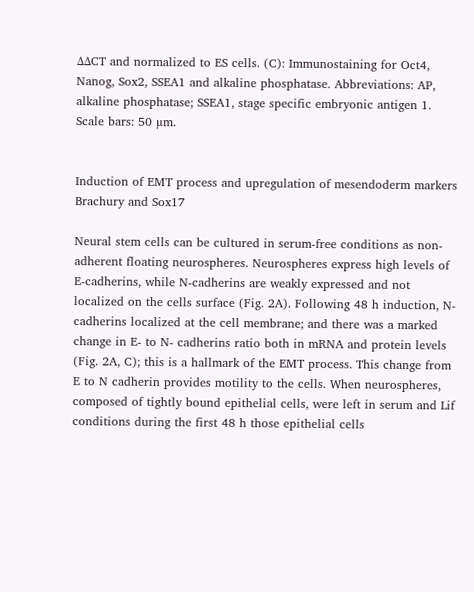ΔΔCT and normalized to ES cells. (C): Immunostaining for Oct4, Nanog, Sox2, SSEA1 and alkaline phosphatase. Abbreviations: AP, alkaline phosphatase; SSEA1, stage specific embryonic antigen 1. Scale bars: 50 µm.


Induction of EMT process and upregulation of mesendoderm markers Brachury and Sox17

Neural stem cells can be cultured in serum-free conditions as non-adherent floating neurospheres. Neurospheres express high levels of E-cadherins, while N-cadherins are weakly expressed and not localized on the cells surface (Fig. 2A). Following 48 h induction, N-cadherins localized at the cell membrane; and there was a marked change in E- to N- cadherins ratio both in mRNA and protein levels (Fig. 2A, C); this is a hallmark of the EMT process. This change from E to N cadherin provides motility to the cells. When neurospheres, composed of tightly bound epithelial cells, were left in serum and Lif conditions during the first 48 h those epithelial cells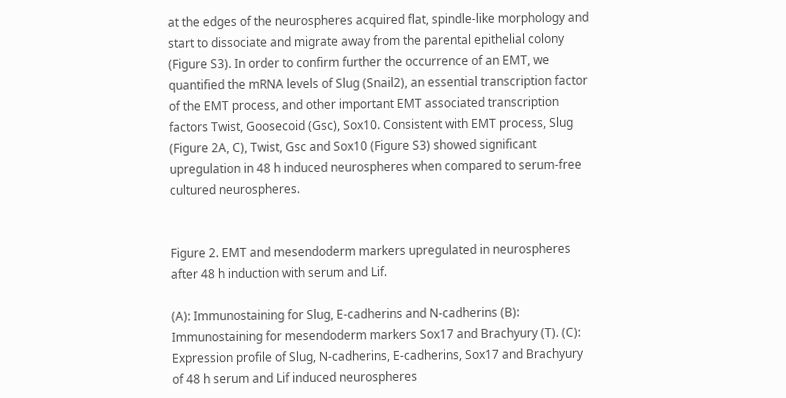at the edges of the neurospheres acquired flat, spindle-like morphology and start to dissociate and migrate away from the parental epithelial colony (Figure S3). In order to confirm further the occurrence of an EMT, we quantified the mRNA levels of Slug (Snail2), an essential transcription factor of the EMT process, and other important EMT associated transcription factors Twist, Goosecoid (Gsc), Sox10. Consistent with EMT process, Slug (Figure 2A, C), Twist, Gsc and Sox10 (Figure S3) showed significant upregulation in 48 h induced neurospheres when compared to serum-free cultured neurospheres.


Figure 2. EMT and mesendoderm markers upregulated in neurospheres after 48 h induction with serum and Lif.

(A): Immunostaining for Slug, E-cadherins and N-cadherins (B): Immunostaining for mesendoderm markers Sox17 and Brachyury (T). (C): Expression profile of Slug, N-cadherins, E-cadherins, Sox17 and Brachyury of 48 h serum and Lif induced neurospheres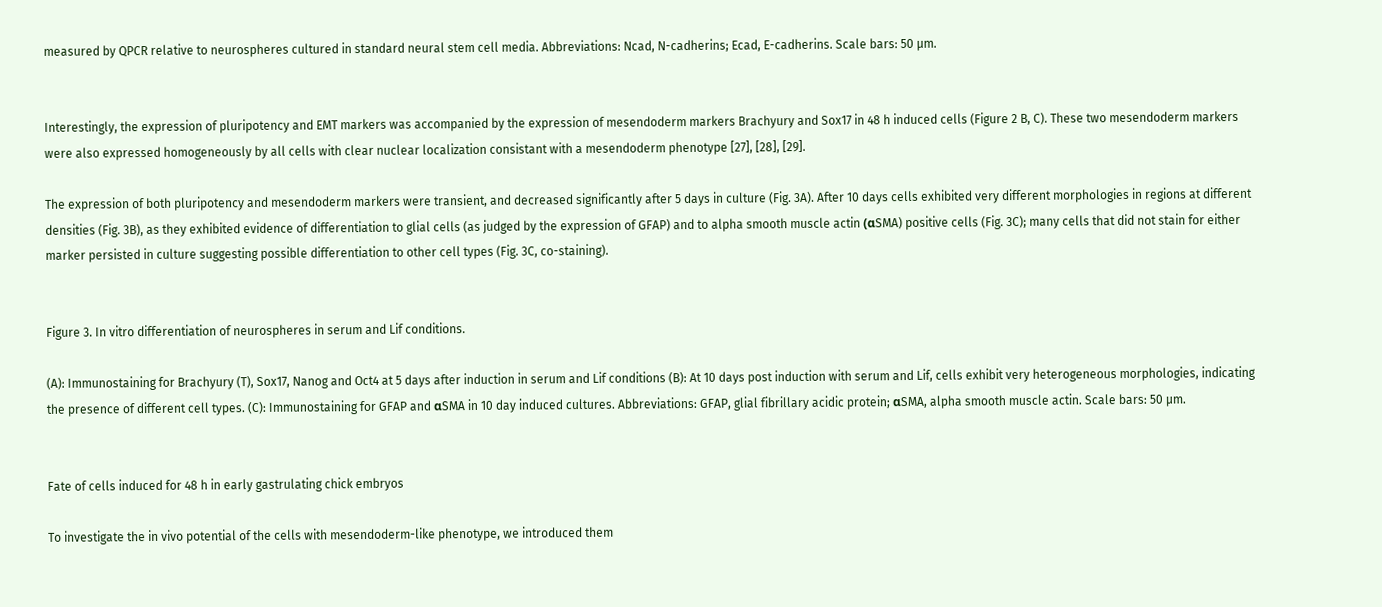measured by QPCR relative to neurospheres cultured in standard neural stem cell media. Abbreviations: Ncad, N-cadherins; Ecad, E-cadherins. Scale bars: 50 µm.


Interestingly, the expression of pluripotency and EMT markers was accompanied by the expression of mesendoderm markers Brachyury and Sox17 in 48 h induced cells (Figure 2 B, C). These two mesendoderm markers were also expressed homogeneously by all cells with clear nuclear localization consistant with a mesendoderm phenotype [27], [28], [29].

The expression of both pluripotency and mesendoderm markers were transient, and decreased significantly after 5 days in culture (Fig. 3A). After 10 days cells exhibited very different morphologies in regions at different densities (Fig. 3B), as they exhibited evidence of differentiation to glial cells (as judged by the expression of GFAP) and to alpha smooth muscle actin (αSMA) positive cells (Fig. 3C); many cells that did not stain for either marker persisted in culture suggesting possible differentiation to other cell types (Fig. 3C, co-staining).


Figure 3. In vitro differentiation of neurospheres in serum and Lif conditions.

(A): Immunostaining for Brachyury (T), Sox17, Nanog and Oct4 at 5 days after induction in serum and Lif conditions (B): At 10 days post induction with serum and Lif, cells exhibit very heterogeneous morphologies, indicating the presence of different cell types. (C): Immunostaining for GFAP and αSMA in 10 day induced cultures. Abbreviations: GFAP, glial fibrillary acidic protein; αSMA, alpha smooth muscle actin. Scale bars: 50 µm.


Fate of cells induced for 48 h in early gastrulating chick embryos

To investigate the in vivo potential of the cells with mesendoderm-like phenotype, we introduced them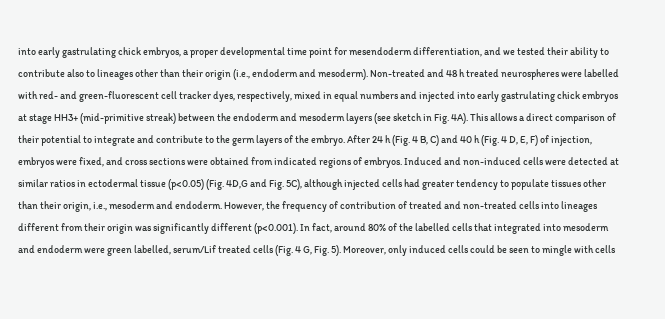into early gastrulating chick embryos, a proper developmental time point for mesendoderm differentiation, and we tested their ability to contribute also to lineages other than their origin (i.e., endoderm and mesoderm). Non-treated and 48 h treated neurospheres were labelled with red- and green-fluorescent cell tracker dyes, respectively, mixed in equal numbers and injected into early gastrulating chick embryos at stage HH3+ (mid-primitive streak) between the endoderm and mesoderm layers (see sketch in Fig. 4A). This allows a direct comparison of their potential to integrate and contribute to the germ layers of the embryo. After 24 h (Fig. 4 B, C) and 40 h (Fig. 4 D, E, F) of injection, embryos were fixed, and cross sections were obtained from indicated regions of embryos. Induced and non-induced cells were detected at similar ratios in ectodermal tissue (p<0.05) (Fig. 4D,G and Fig. 5C), although injected cells had greater tendency to populate tissues other than their origin, i.e., mesoderm and endoderm. However, the frequency of contribution of treated and non-treated cells into lineages different from their origin was significantly different (p<0.001). In fact, around 80% of the labelled cells that integrated into mesoderm and endoderm were green labelled, serum/Lif treated cells (Fig. 4 G, Fig. 5). Moreover, only induced cells could be seen to mingle with cells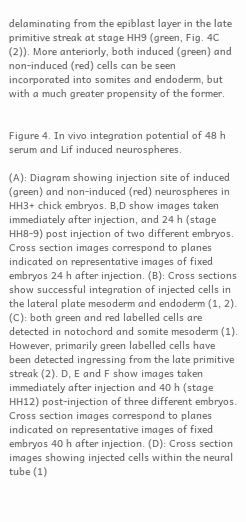delaminating from the epiblast layer in the late primitive streak at stage HH9 (green, Fig. 4C (2)). More anteriorly, both induced (green) and non-induced (red) cells can be seen incorporated into somites and endoderm, but with a much greater propensity of the former.


Figure 4. In vivo integration potential of 48 h serum and Lif induced neurospheres.

(A): Diagram showing injection site of induced (green) and non-induced (red) neurospheres in HH3+ chick embryos. B,D show images taken immediately after injection, and 24 h (stage HH8-9) post injection of two different embryos. Cross section images correspond to planes indicated on representative images of fixed embryos 24 h after injection. (B): Cross sections show successful integration of injected cells in the lateral plate mesoderm and endoderm (1, 2). (C): both green and red labelled cells are detected in notochord and somite mesoderm (1). However, primarily green labelled cells have been detected ingressing from the late primitive streak (2). D, E and F show images taken immediately after injection and 40 h (stage HH12) post-injection of three different embryos. Cross section images correspond to planes indicated on representative images of fixed embryos 40 h after injection. (D): Cross section images showing injected cells within the neural tube (1)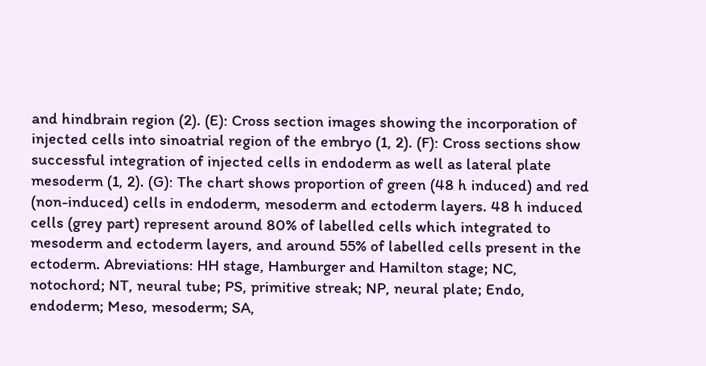and hindbrain region (2). (E): Cross section images showing the incorporation of injected cells into sinoatrial region of the embryo (1, 2). (F): Cross sections show successful integration of injected cells in endoderm as well as lateral plate mesoderm (1, 2). (G): The chart shows proportion of green (48 h induced) and red (non-induced) cells in endoderm, mesoderm and ectoderm layers. 48 h induced cells (grey part) represent around 80% of labelled cells which integrated to mesoderm and ectoderm layers, and around 55% of labelled cells present in the ectoderm. Abreviations: HH stage, Hamburger and Hamilton stage; NC, notochord; NT, neural tube; PS, primitive streak; NP, neural plate; Endo, endoderm; Meso, mesoderm; SA,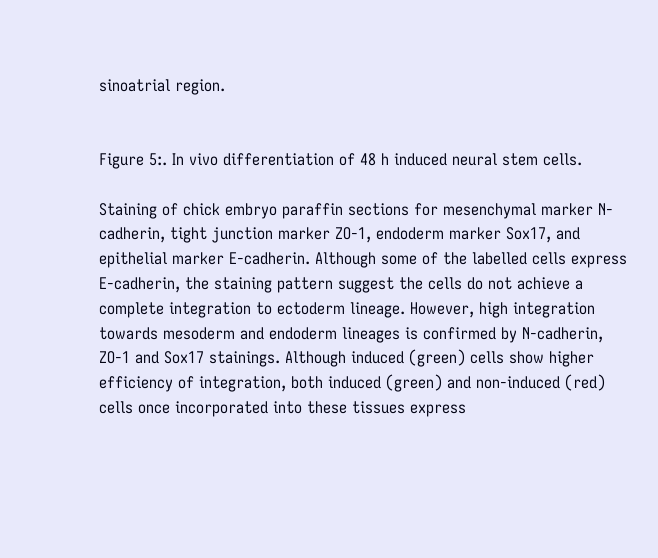sinoatrial region.


Figure 5:. In vivo differentiation of 48 h induced neural stem cells.

Staining of chick embryo paraffin sections for mesenchymal marker N-cadherin, tight junction marker ZO-1, endoderm marker Sox17, and epithelial marker E-cadherin. Although some of the labelled cells express E-cadherin, the staining pattern suggest the cells do not achieve a complete integration to ectoderm lineage. However, high integration towards mesoderm and endoderm lineages is confirmed by N-cadherin, ZO-1 and Sox17 stainings. Although induced (green) cells show higher efficiency of integration, both induced (green) and non-induced (red) cells once incorporated into these tissues express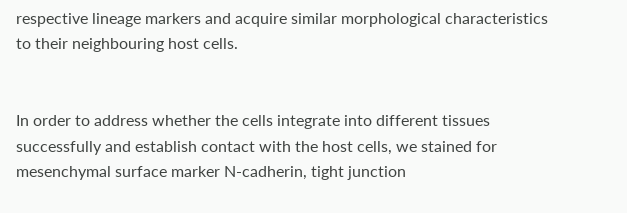respective lineage markers and acquire similar morphological characteristics to their neighbouring host cells.


In order to address whether the cells integrate into different tissues successfully and establish contact with the host cells, we stained for mesenchymal surface marker N-cadherin, tight junction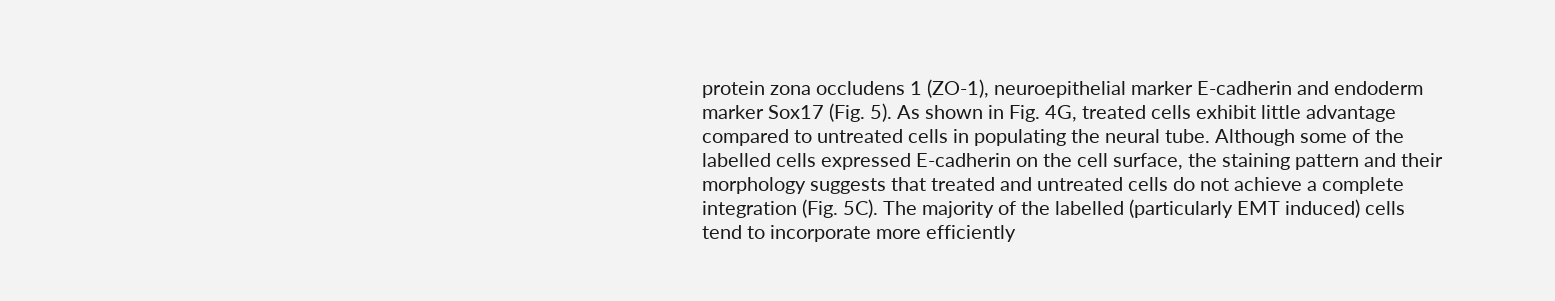protein zona occludens 1 (ZO-1), neuroepithelial marker E-cadherin and endoderm marker Sox17 (Fig. 5). As shown in Fig. 4G, treated cells exhibit little advantage compared to untreated cells in populating the neural tube. Although some of the labelled cells expressed E-cadherin on the cell surface, the staining pattern and their morphology suggests that treated and untreated cells do not achieve a complete integration (Fig. 5C). The majority of the labelled (particularly EMT induced) cells tend to incorporate more efficiently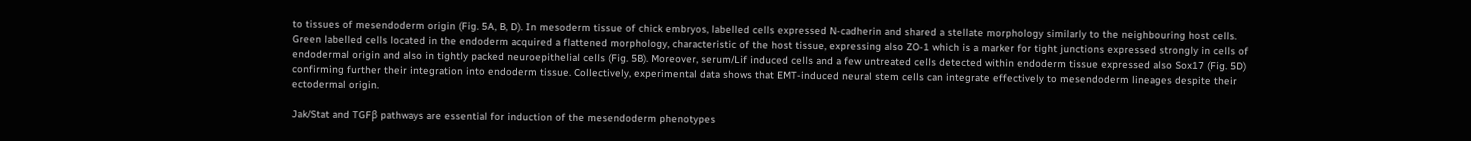to tissues of mesendoderm origin (Fig. 5A, B, D). In mesoderm tissue of chick embryos, labelled cells expressed N-cadherin and shared a stellate morphology similarly to the neighbouring host cells. Green labelled cells located in the endoderm acquired a flattened morphology, characteristic of the host tissue, expressing also ZO-1 which is a marker for tight junctions expressed strongly in cells of endodermal origin and also in tightly packed neuroepithelial cells (Fig. 5B). Moreover, serum/Lif induced cells and a few untreated cells detected within endoderm tissue expressed also Sox17 (Fig. 5D) confirming further their integration into endoderm tissue. Collectively, experimental data shows that EMT-induced neural stem cells can integrate effectively to mesendoderm lineages despite their ectodermal origin.

Jak/Stat and TGFβ pathways are essential for induction of the mesendoderm phenotypes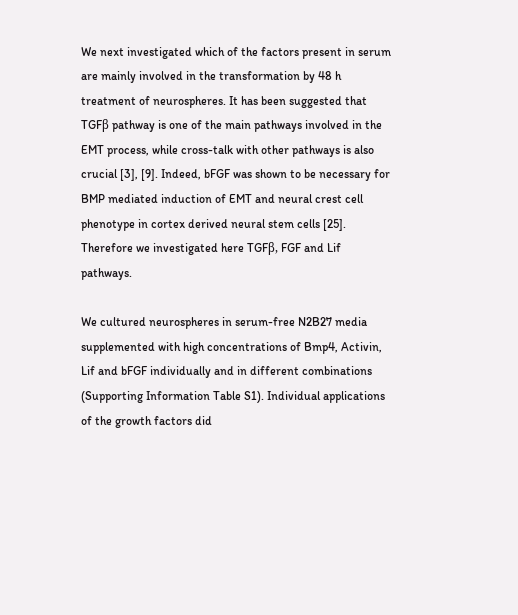We next investigated which of the factors present in serum are mainly involved in the transformation by 48 h treatment of neurospheres. It has been suggested that TGFβ pathway is one of the main pathways involved in the EMT process, while cross-talk with other pathways is also crucial [3], [9]. Indeed, bFGF was shown to be necessary for BMP mediated induction of EMT and neural crest cell phenotype in cortex derived neural stem cells [25]. Therefore we investigated here TGFβ, FGF and Lif pathways.

We cultured neurospheres in serum-free N2B27 media supplemented with high concentrations of Bmp4, Activin, Lif and bFGF individually and in different combinations (Supporting Information Table S1). Individual applications of the growth factors did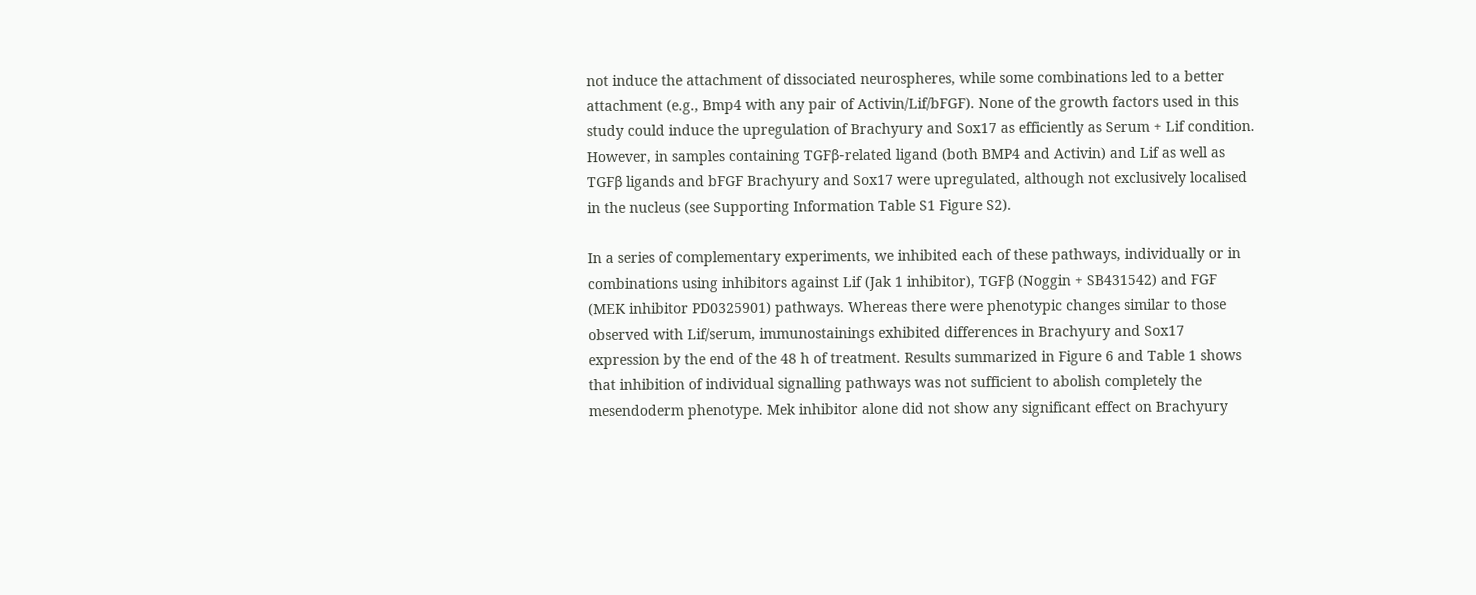not induce the attachment of dissociated neurospheres, while some combinations led to a better attachment (e.g., Bmp4 with any pair of Activin/Lif/bFGF). None of the growth factors used in this study could induce the upregulation of Brachyury and Sox17 as efficiently as Serum + Lif condition. However, in samples containing TGFβ-related ligand (both BMP4 and Activin) and Lif as well as TGFβ ligands and bFGF Brachyury and Sox17 were upregulated, although not exclusively localised in the nucleus (see Supporting Information Table S1 Figure S2).

In a series of complementary experiments, we inhibited each of these pathways, individually or in combinations using inhibitors against Lif (Jak 1 inhibitor), TGFβ (Noggin + SB431542) and FGF (MEK inhibitor PD0325901) pathways. Whereas there were phenotypic changes similar to those observed with Lif/serum, immunostainings exhibited differences in Brachyury and Sox17 expression by the end of the 48 h of treatment. Results summarized in Figure 6 and Table 1 shows that inhibition of individual signalling pathways was not sufficient to abolish completely the mesendoderm phenotype. Mek inhibitor alone did not show any significant effect on Brachyury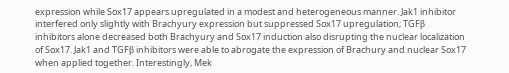expression while Sox17 appears upregulated in a modest and heterogeneous manner. Jak1 inhibitor interfered only slightly with Brachyury expression but suppressed Sox17 upregulation; TGFβ inhibitors alone decreased both Brachyury and Sox17 induction also disrupting the nuclear localization of Sox17. Jak1 and TGFβ inhibitors were able to abrogate the expression of Brachury and nuclear Sox17 when applied together. Interestingly, Mek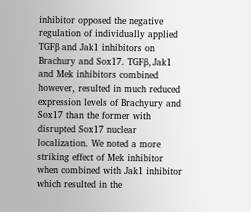inhibitor opposed the negative regulation of individually applied TGFβ and Jak1 inhibitors on Brachury and Sox17. TGFβ, Jak1 and Mek inhibitors combined however, resulted in much reduced expression levels of Brachyury and Sox17 than the former with disrupted Sox17 nuclear localization. We noted a more striking effect of Mek inhibitor when combined with Jak1 inhibitor which resulted in the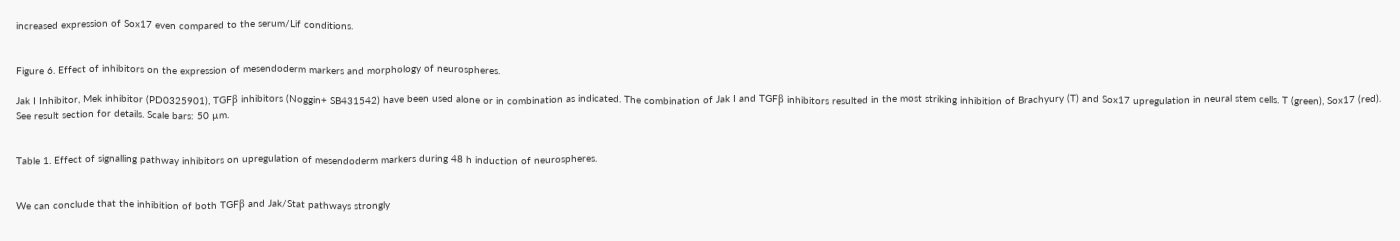increased expression of Sox17 even compared to the serum/Lif conditions.


Figure 6. Effect of inhibitors on the expression of mesendoderm markers and morphology of neurospheres.

Jak I Inhibitor, Mek inhibitor (PD0325901), TGFβ inhibitors (Noggin+ SB431542) have been used alone or in combination as indicated. The combination of Jak I and TGFβ inhibitors resulted in the most striking inhibition of Brachyury (T) and Sox17 upregulation in neural stem cells. T (green), Sox17 (red). See result section for details. Scale bars: 50 µm.


Table 1. Effect of signalling pathway inhibitors on upregulation of mesendoderm markers during 48 h induction of neurospheres.


We can conclude that the inhibition of both TGFβ and Jak/Stat pathways strongly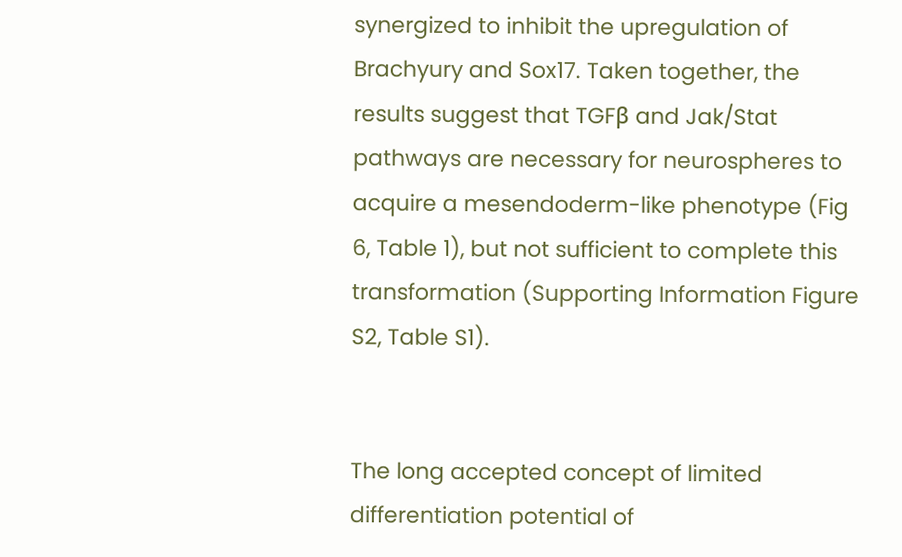synergized to inhibit the upregulation of Brachyury and Sox17. Taken together, the results suggest that TGFβ and Jak/Stat pathways are necessary for neurospheres to acquire a mesendoderm-like phenotype (Fig 6, Table 1), but not sufficient to complete this transformation (Supporting Information Figure S2, Table S1).


The long accepted concept of limited differentiation potential of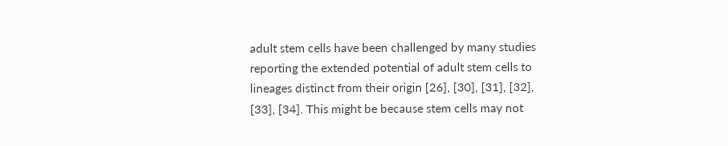adult stem cells have been challenged by many studies reporting the extended potential of adult stem cells to lineages distinct from their origin [26], [30], [31], [32], [33], [34]. This might be because stem cells may not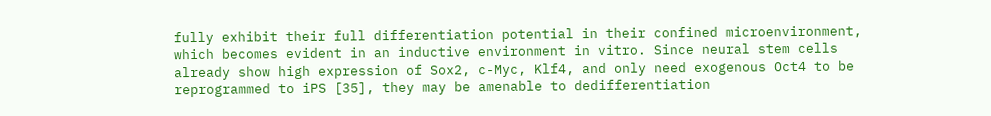fully exhibit their full differentiation potential in their confined microenvironment, which becomes evident in an inductive environment in vitro. Since neural stem cells already show high expression of Sox2, c-Myc, Klf4, and only need exogenous Oct4 to be reprogrammed to iPS [35], they may be amenable to dedifferentiation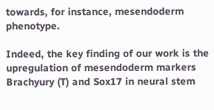towards, for instance, mesendoderm phenotype.

Indeed, the key finding of our work is the upregulation of mesendoderm markers Brachyury (T) and Sox17 in neural stem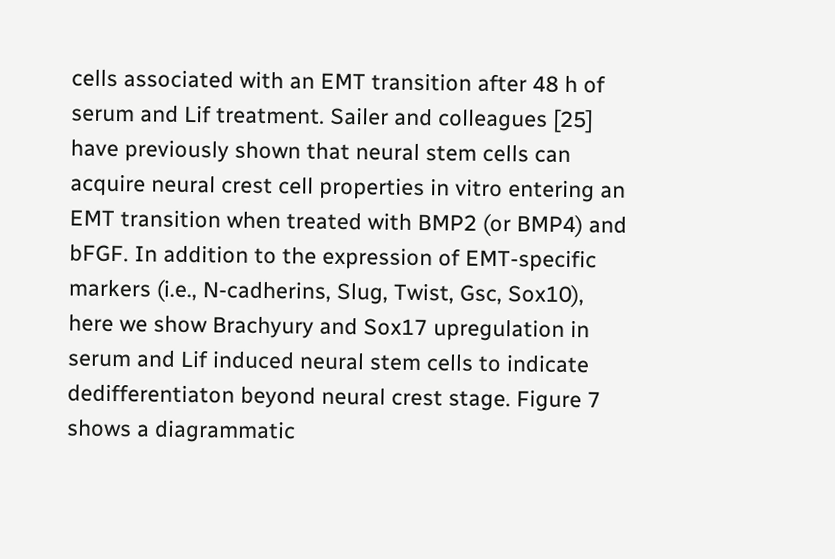cells associated with an EMT transition after 48 h of serum and Lif treatment. Sailer and colleagues [25] have previously shown that neural stem cells can acquire neural crest cell properties in vitro entering an EMT transition when treated with BMP2 (or BMP4) and bFGF. In addition to the expression of EMT-specific markers (i.e., N-cadherins, Slug, Twist, Gsc, Sox10), here we show Brachyury and Sox17 upregulation in serum and Lif induced neural stem cells to indicate dedifferentiaton beyond neural crest stage. Figure 7 shows a diagrammatic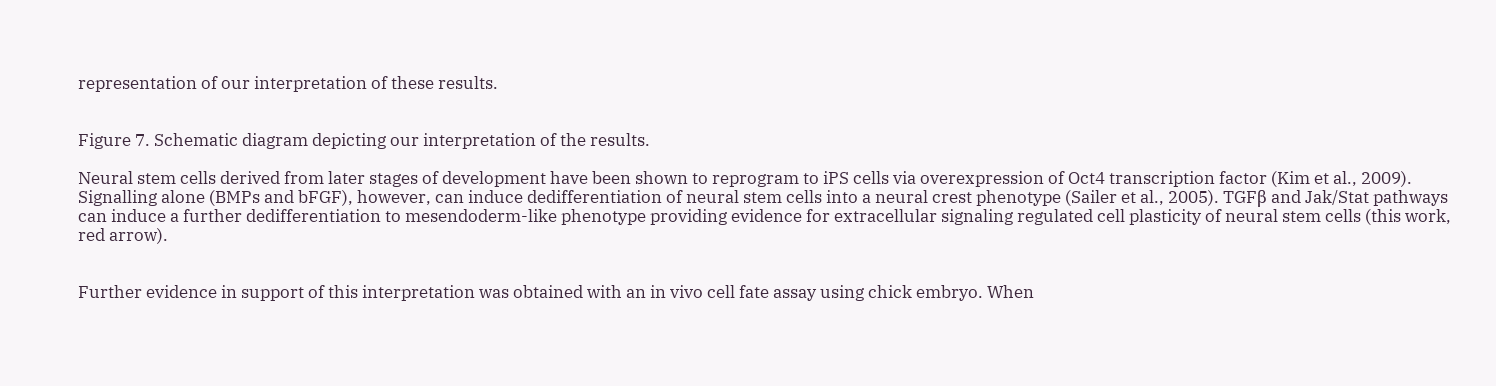representation of our interpretation of these results.


Figure 7. Schematic diagram depicting our interpretation of the results.

Neural stem cells derived from later stages of development have been shown to reprogram to iPS cells via overexpression of Oct4 transcription factor (Kim et al., 2009). Signalling alone (BMPs and bFGF), however, can induce dedifferentiation of neural stem cells into a neural crest phenotype (Sailer et al., 2005). TGFβ and Jak/Stat pathways can induce a further dedifferentiation to mesendoderm-like phenotype providing evidence for extracellular signaling regulated cell plasticity of neural stem cells (this work, red arrow).


Further evidence in support of this interpretation was obtained with an in vivo cell fate assay using chick embryo. When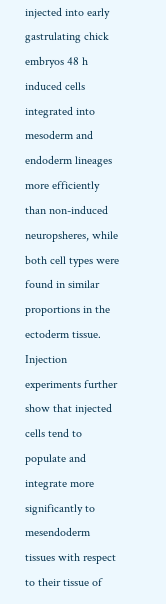injected into early gastrulating chick embryos 48 h induced cells integrated into mesoderm and endoderm lineages more efficiently than non-induced neuropsheres, while both cell types were found in similar proportions in the ectoderm tissue. Injection experiments further show that injected cells tend to populate and integrate more significantly to mesendoderm tissues with respect to their tissue of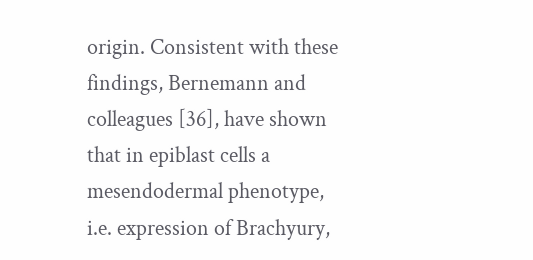origin. Consistent with these findings, Bernemann and colleagues [36], have shown that in epiblast cells a mesendodermal phenotype, i.e. expression of Brachyury,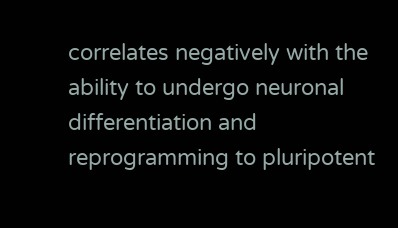correlates negatively with the ability to undergo neuronal differentiation and reprogramming to pluripotent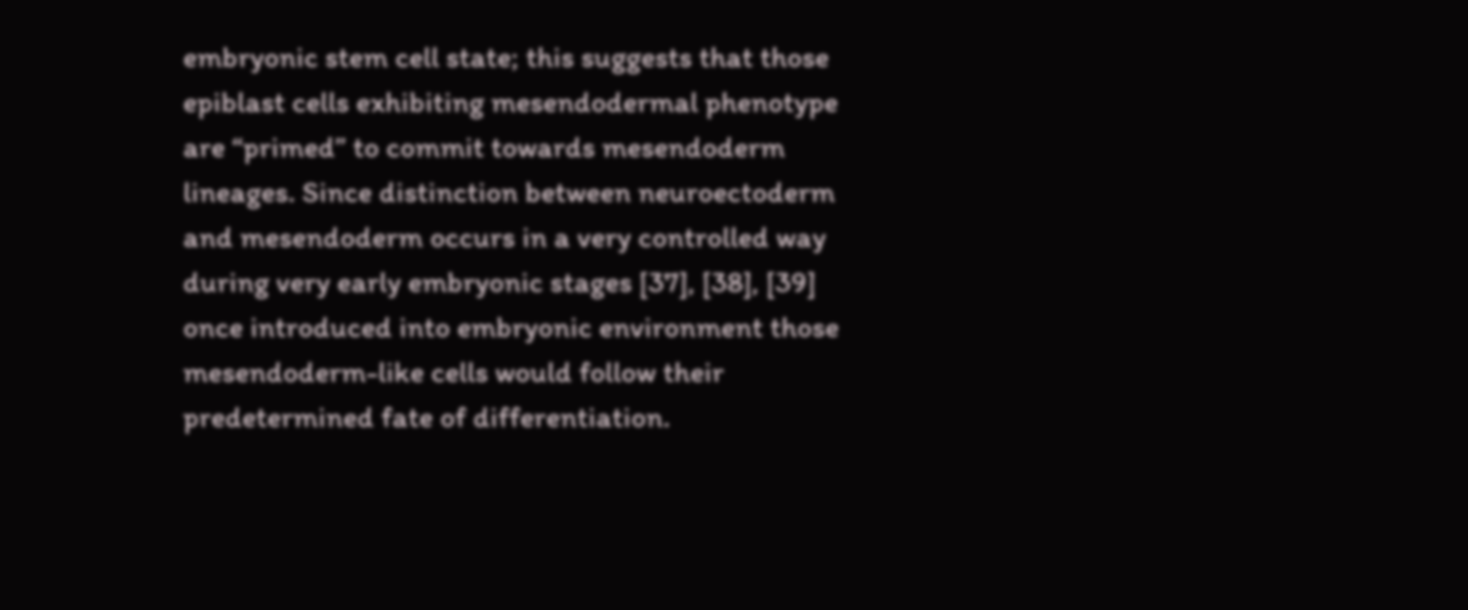embryonic stem cell state; this suggests that those epiblast cells exhibiting mesendodermal phenotype are “primed” to commit towards mesendoderm lineages. Since distinction between neuroectoderm and mesendoderm occurs in a very controlled way during very early embryonic stages [37], [38], [39] once introduced into embryonic environment those mesendoderm-like cells would follow their predetermined fate of differentiation.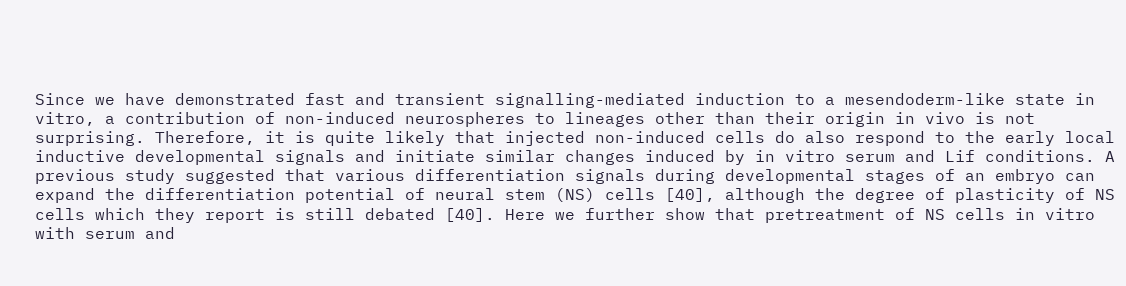Since we have demonstrated fast and transient signalling-mediated induction to a mesendoderm-like state in vitro, a contribution of non-induced neurospheres to lineages other than their origin in vivo is not surprising. Therefore, it is quite likely that injected non-induced cells do also respond to the early local inductive developmental signals and initiate similar changes induced by in vitro serum and Lif conditions. A previous study suggested that various differentiation signals during developmental stages of an embryo can expand the differentiation potential of neural stem (NS) cells [40], although the degree of plasticity of NS cells which they report is still debated [40]. Here we further show that pretreatment of NS cells in vitro with serum and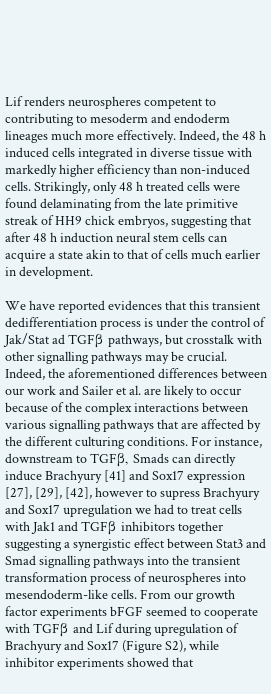Lif renders neurospheres competent to contributing to mesoderm and endoderm lineages much more effectively. Indeed, the 48 h induced cells integrated in diverse tissue with markedly higher efficiency than non-induced cells. Strikingly, only 48 h treated cells were found delaminating from the late primitive streak of HH9 chick embryos, suggesting that after 48 h induction neural stem cells can acquire a state akin to that of cells much earlier in development.

We have reported evidences that this transient dedifferentiation process is under the control of Jak/Stat ad TGFβ pathways, but crosstalk with other signalling pathways may be crucial. Indeed, the aforementioned differences between our work and Sailer et al. are likely to occur because of the complex interactions between various signalling pathways that are affected by the different culturing conditions. For instance, downstream to TGFβ, Smads can directly induce Brachyury [41] and Sox17 expression [27], [29], [42], however to supress Brachyury and Sox17 upregulation we had to treat cells with Jak1 and TGFβ inhibitors together suggesting a synergistic effect between Stat3 and Smad signalling pathways into the transient transformation process of neurospheres into mesendoderm-like cells. From our growth factor experiments bFGF seemed to cooperate with TGFβ and Lif during upregulation of Brachyury and Sox17 (Figure S2), while inhibitor experiments showed that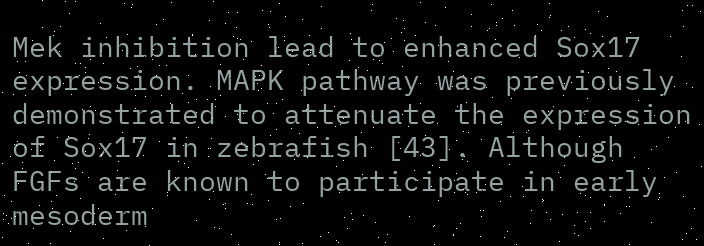Mek inhibition lead to enhanced Sox17 expression. MAPK pathway was previously demonstrated to attenuate the expression of Sox17 in zebrafish [43]. Although FGFs are known to participate in early mesoderm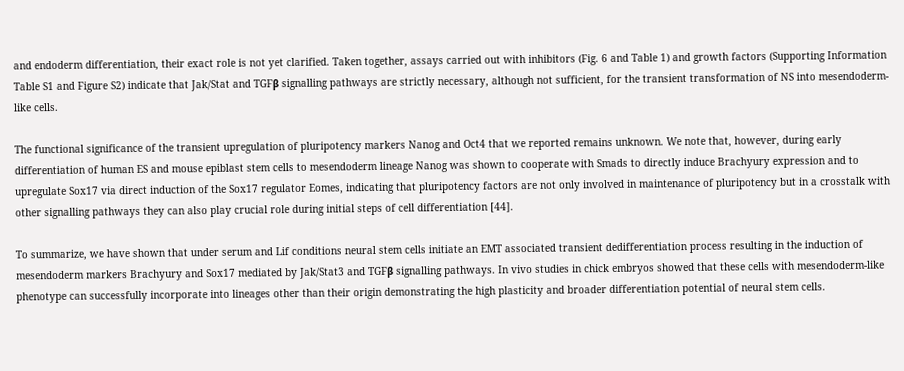and endoderm differentiation, their exact role is not yet clarified. Taken together, assays carried out with inhibitors (Fig. 6 and Table 1) and growth factors (Supporting Information Table S1 and Figure S2) indicate that Jak/Stat and TGFβ signalling pathways are strictly necessary, although not sufficient, for the transient transformation of NS into mesendoderm-like cells.

The functional significance of the transient upregulation of pluripotency markers Nanog and Oct4 that we reported remains unknown. We note that, however, during early differentiation of human ES and mouse epiblast stem cells to mesendoderm lineage Nanog was shown to cooperate with Smads to directly induce Brachyury expression and to upregulate Sox17 via direct induction of the Sox17 regulator Eomes, indicating that pluripotency factors are not only involved in maintenance of pluripotency but in a crosstalk with other signalling pathways they can also play crucial role during initial steps of cell differentiation [44].

To summarize, we have shown that under serum and Lif conditions neural stem cells initiate an EMT associated transient dedifferentiation process resulting in the induction of mesendoderm markers Brachyury and Sox17 mediated by Jak/Stat3 and TGFβ signalling pathways. In vivo studies in chick embryos showed that these cells with mesendoderm-like phenotype can successfully incorporate into lineages other than their origin demonstrating the high plasticity and broader differentiation potential of neural stem cells.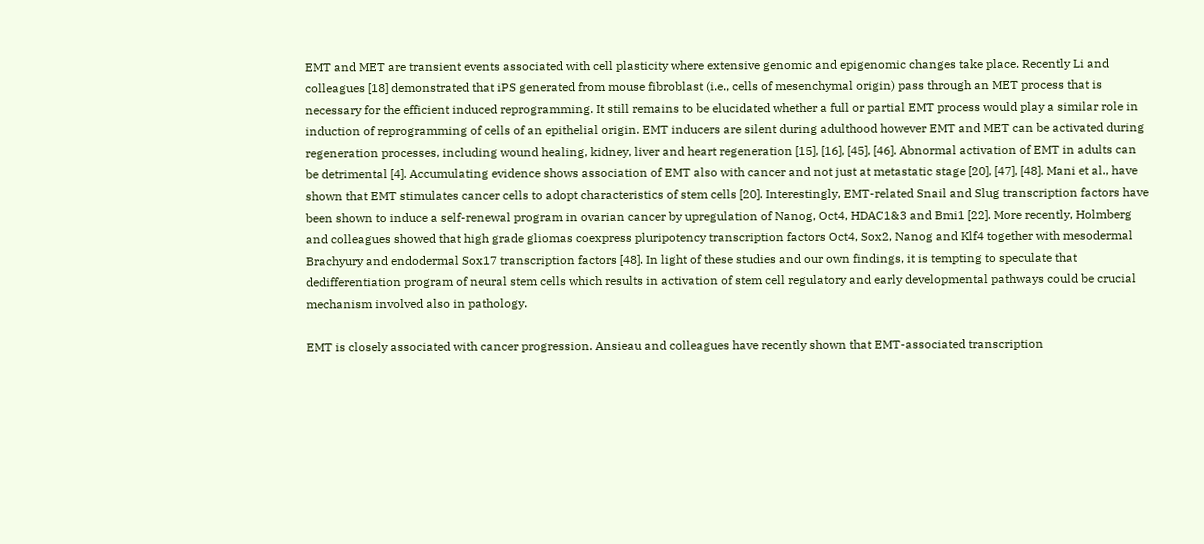EMT and MET are transient events associated with cell plasticity where extensive genomic and epigenomic changes take place. Recently Li and colleagues [18] demonstrated that iPS generated from mouse fibroblast (i.e., cells of mesenchymal origin) pass through an MET process that is necessary for the efficient induced reprogramming. It still remains to be elucidated whether a full or partial EMT process would play a similar role in induction of reprogramming of cells of an epithelial origin. EMT inducers are silent during adulthood however EMT and MET can be activated during regeneration processes, including wound healing, kidney, liver and heart regeneration [15], [16], [45], [46]. Abnormal activation of EMT in adults can be detrimental [4]. Accumulating evidence shows association of EMT also with cancer and not just at metastatic stage [20], [47], [48]. Mani et al., have shown that EMT stimulates cancer cells to adopt characteristics of stem cells [20]. Interestingly, EMT-related Snail and Slug transcription factors have been shown to induce a self-renewal program in ovarian cancer by upregulation of Nanog, Oct4, HDAC1&3 and Bmi1 [22]. More recently, Holmberg and colleagues showed that high grade gliomas coexpress pluripotency transcription factors Oct4, Sox2, Nanog and Klf4 together with mesodermal Brachyury and endodermal Sox17 transcription factors [48]. In light of these studies and our own findings, it is tempting to speculate that dedifferentiation program of neural stem cells which results in activation of stem cell regulatory and early developmental pathways could be crucial mechanism involved also in pathology.

EMT is closely associated with cancer progression. Ansieau and colleagues have recently shown that EMT-associated transcription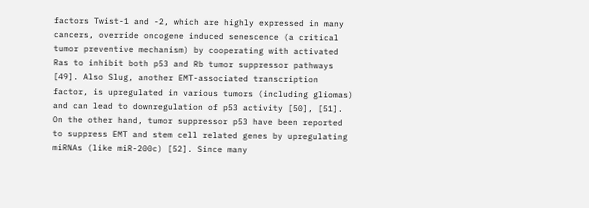factors Twist-1 and -2, which are highly expressed in many cancers, override oncogene induced senescence (a critical tumor preventive mechanism) by cooperating with activated Ras to inhibit both p53 and Rb tumor suppressor pathways [49]. Also Slug, another EMT-associated transcription factor, is upregulated in various tumors (including gliomas) and can lead to downregulation of p53 activity [50], [51]. On the other hand, tumor suppressor p53 have been reported to suppress EMT and stem cell related genes by upregulating miRNAs (like miR-200c) [52]. Since many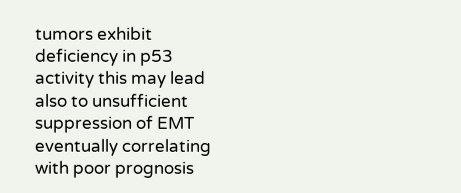tumors exhibit deficiency in p53 activity this may lead also to unsufficient suppression of EMT eventually correlating with poor prognosis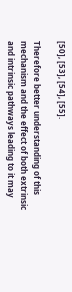[50], [53], [54], [55].

Therefore better understanding of this mechanism and the effect of both extrinsic and intrinsic pathways leading to it may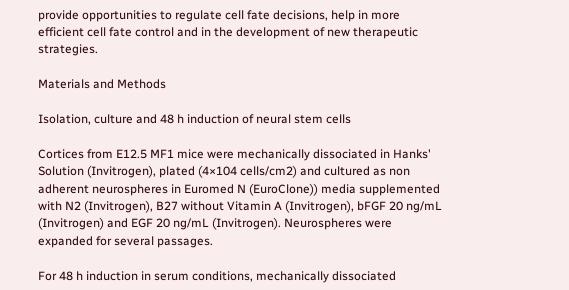provide opportunities to regulate cell fate decisions, help in more efficient cell fate control and in the development of new therapeutic strategies.

Materials and Methods

Isolation, culture and 48 h induction of neural stem cells

Cortices from E12.5 MF1 mice were mechanically dissociated in Hanks' Solution (Invitrogen), plated (4×104 cells/cm2) and cultured as non adherent neurospheres in Euromed N (EuroClone)) media supplemented with N2 (Invitrogen), B27 without Vitamin A (Invitrogen), bFGF 20 ng/mL (Invitrogen) and EGF 20 ng/mL (Invitrogen). Neurospheres were expanded for several passages.

For 48 h induction in serum conditions, mechanically dissociated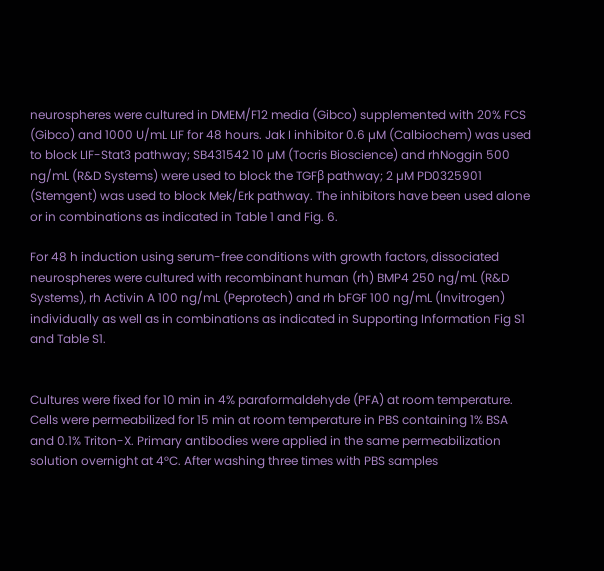neurospheres were cultured in DMEM/F12 media (Gibco) supplemented with 20% FCS (Gibco) and 1000 U/mL LIF for 48 hours. Jak I inhibitor 0.6 µM (Calbiochem) was used to block LIF-Stat3 pathway; SB431542 10 µM (Tocris Bioscience) and rhNoggin 500 ng/mL (R&D Systems) were used to block the TGFβ pathway; 2 µM PD0325901 (Stemgent) was used to block Mek/Erk pathway. The inhibitors have been used alone or in combinations as indicated in Table 1 and Fig. 6.

For 48 h induction using serum-free conditions with growth factors, dissociated neurospheres were cultured with recombinant human (rh) BMP4 250 ng/mL (R&D Systems), rh Activin A 100 ng/mL (Peprotech) and rh bFGF 100 ng/mL (Invitrogen) individually as well as in combinations as indicated in Supporting Information Fig S1 and Table S1.


Cultures were fixed for 10 min in 4% paraformaldehyde (PFA) at room temperature. Cells were permeabilized for 15 min at room temperature in PBS containing 1% BSA and 0.1% Triton-X. Primary antibodies were applied in the same permeabilization solution overnight at 4°C. After washing three times with PBS samples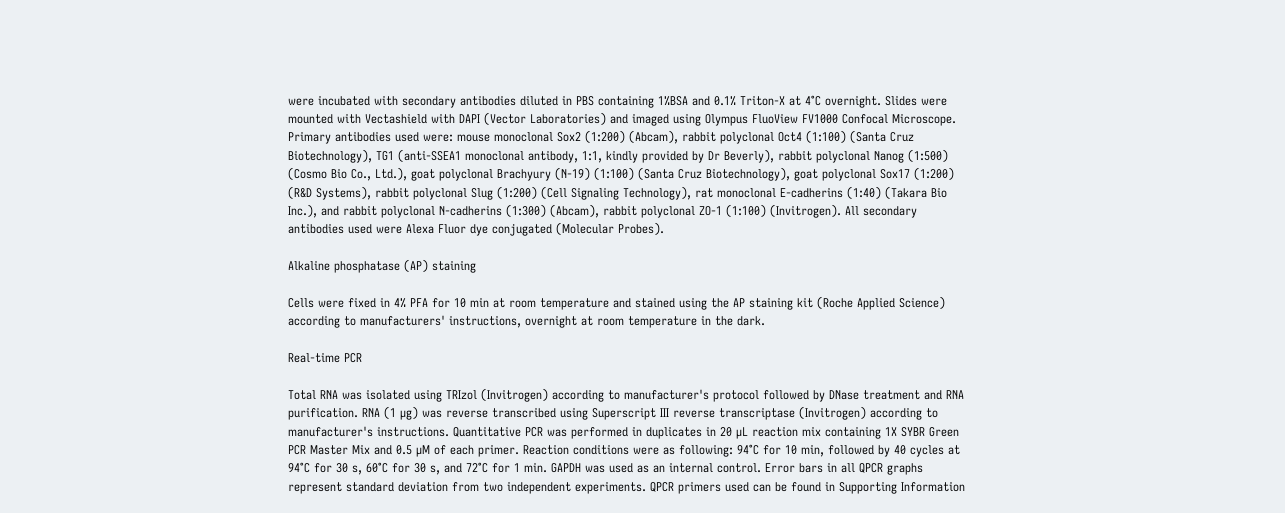were incubated with secondary antibodies diluted in PBS containing 1%BSA and 0.1% Triton-X at 4°C overnight. Slides were mounted with Vectashield with DAPI (Vector Laboratories) and imaged using Olympus FluoView FV1000 Confocal Microscope. Primary antibodies used were: mouse monoclonal Sox2 (1:200) (Abcam), rabbit polyclonal Oct4 (1:100) (Santa Cruz Biotechnology), TG1 (anti-SSEA1 monoclonal antibody, 1:1, kindly provided by Dr Beverly), rabbit polyclonal Nanog (1:500) (Cosmo Bio Co., Ltd.), goat polyclonal Brachyury (N-19) (1:100) (Santa Cruz Biotechnology), goat polyclonal Sox17 (1:200) (R&D Systems), rabbit polyclonal Slug (1:200) (Cell Signaling Technology), rat monoclonal E-cadherins (1:40) (Takara Bio Inc.), and rabbit polyclonal N-cadherins (1:300) (Abcam), rabbit polyclonal ZO-1 (1:100) (Invitrogen). All secondary antibodies used were Alexa Fluor dye conjugated (Molecular Probes).

Alkaline phosphatase (AP) staining

Cells were fixed in 4% PFA for 10 min at room temperature and stained using the AP staining kit (Roche Applied Science) according to manufacturers' instructions, overnight at room temperature in the dark.

Real-time PCR

Total RNA was isolated using TRIzol (Invitrogen) according to manufacturer's protocol followed by DNase treatment and RNA purification. RNA (1 µg) was reverse transcribed using Superscript III reverse transcriptase (Invitrogen) according to manufacturer's instructions. Quantitative PCR was performed in duplicates in 20 µL reaction mix containing 1X SYBR Green PCR Master Mix and 0.5 µM of each primer. Reaction conditions were as following: 94°C for 10 min, followed by 40 cycles at 94°C for 30 s, 60°C for 30 s, and 72°C for 1 min. GAPDH was used as an internal control. Error bars in all QPCR graphs represent standard deviation from two independent experiments. QPCR primers used can be found in Supporting Information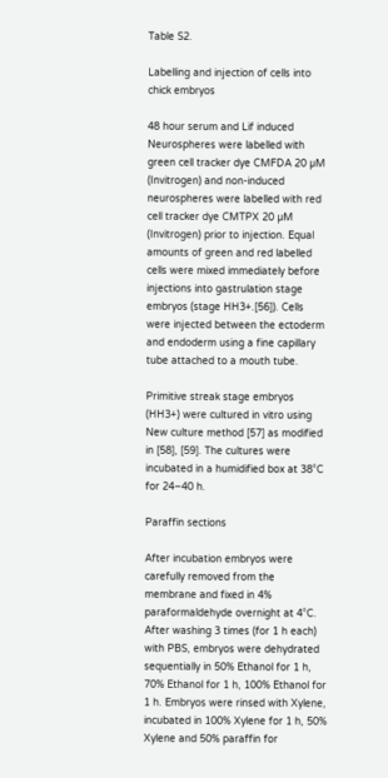Table S2.

Labelling and injection of cells into chick embryos

48 hour serum and Lif induced Neurospheres were labelled with green cell tracker dye CMFDA 20 µM (Invitrogen) and non-induced neurospheres were labelled with red cell tracker dye CMTPX 20 µM (Invitrogen) prior to injection. Equal amounts of green and red labelled cells were mixed immediately before injections into gastrulation stage embryos (stage HH3+.[56]). Cells were injected between the ectoderm and endoderm using a fine capillary tube attached to a mouth tube.

Primitive streak stage embryos (HH3+) were cultured in vitro using New culture method [57] as modified in [58], [59]. The cultures were incubated in a humidified box at 38°C for 24–40 h.

Paraffin sections

After incubation embryos were carefully removed from the membrane and fixed in 4% paraformaldehyde overnight at 4°C. After washing 3 times (for 1 h each) with PBS, embryos were dehydrated sequentially in 50% Ethanol for 1 h, 70% Ethanol for 1 h, 100% Ethanol for 1 h. Embryos were rinsed with Xylene, incubated in 100% Xylene for 1 h, 50% Xylene and 50% paraffin for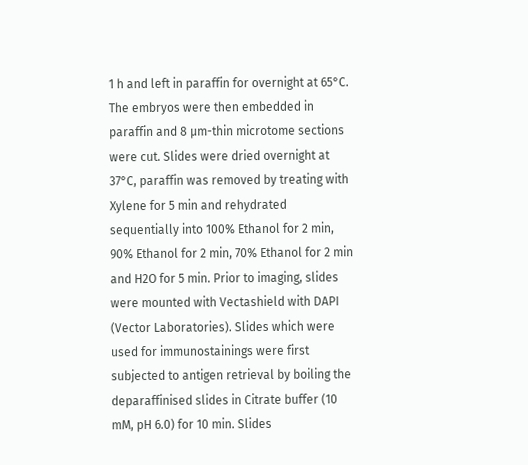1 h and left in paraffin for overnight at 65°C. The embryos were then embedded in paraffin and 8 µm-thin microtome sections were cut. Slides were dried overnight at 37°C, paraffin was removed by treating with Xylene for 5 min and rehydrated sequentially into 100% Ethanol for 2 min, 90% Ethanol for 2 min, 70% Ethanol for 2 min and H2O for 5 min. Prior to imaging, slides were mounted with Vectashield with DAPI (Vector Laboratories). Slides which were used for immunostainings were first subjected to antigen retrieval by boiling the deparaffinised slides in Citrate buffer (10 mM, pH 6.0) for 10 min. Slides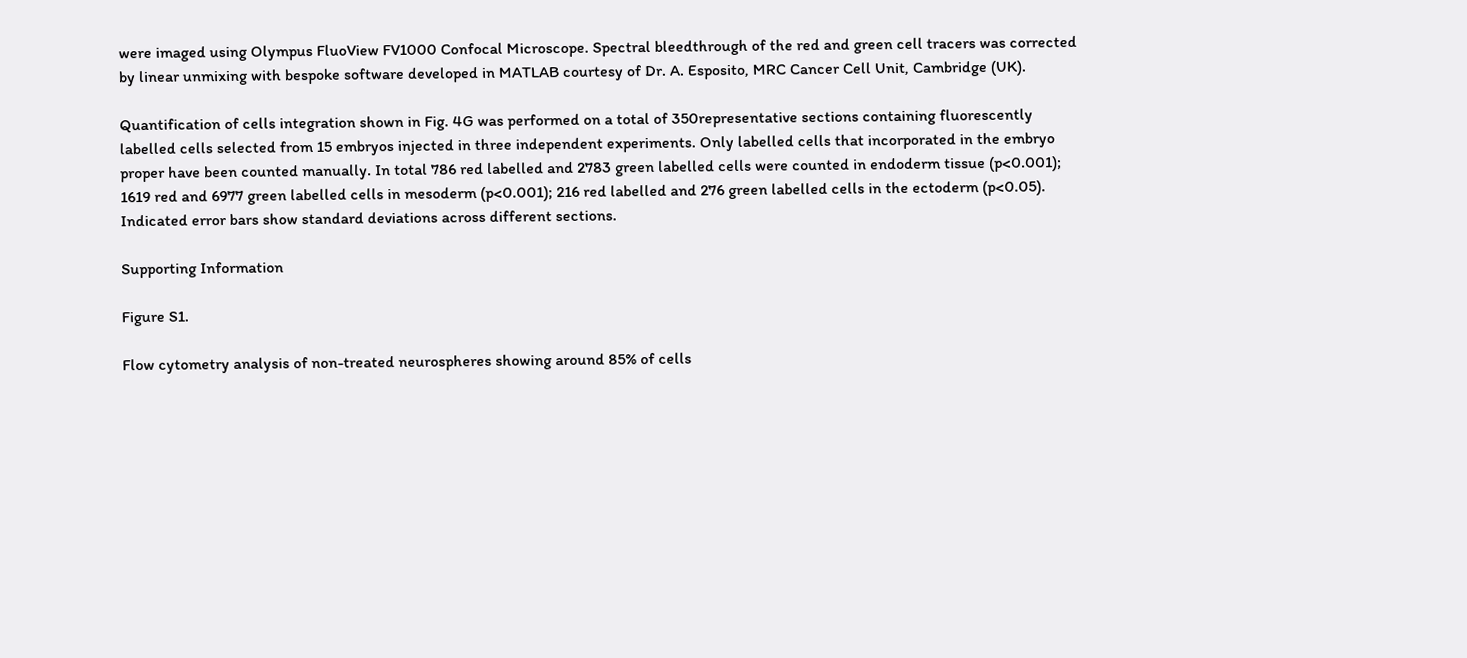were imaged using Olympus FluoView FV1000 Confocal Microscope. Spectral bleedthrough of the red and green cell tracers was corrected by linear unmixing with bespoke software developed in MATLAB courtesy of Dr. A. Esposito, MRC Cancer Cell Unit, Cambridge (UK).

Quantification of cells integration shown in Fig. 4G was performed on a total of 350representative sections containing fluorescently labelled cells selected from 15 embryos injected in three independent experiments. Only labelled cells that incorporated in the embryo proper have been counted manually. In total 786 red labelled and 2783 green labelled cells were counted in endoderm tissue (p<0.001); 1619 red and 6977 green labelled cells in mesoderm (p<0.001); 216 red labelled and 276 green labelled cells in the ectoderm (p<0.05). Indicated error bars show standard deviations across different sections.

Supporting Information

Figure S1.

Flow cytometry analysis of non-treated neurospheres showing around 85% of cells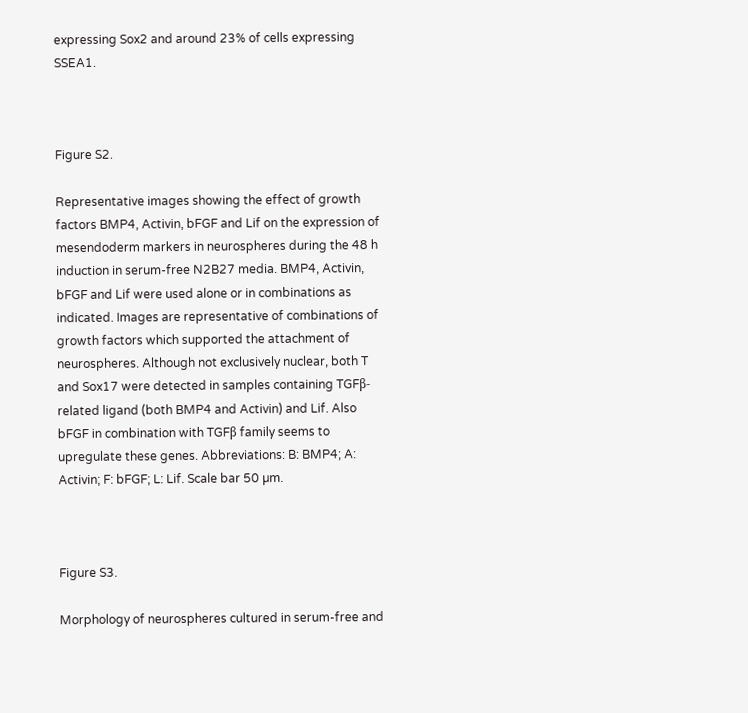expressing Sox2 and around 23% of cells expressing SSEA1.



Figure S2.

Representative images showing the effect of growth factors BMP4, Activin, bFGF and Lif on the expression of mesendoderm markers in neurospheres during the 48 h induction in serum-free N2B27 media. BMP4, Activin, bFGF and Lif were used alone or in combinations as indicated. Images are representative of combinations of growth factors which supported the attachment of neurospheres. Although not exclusively nuclear, both T and Sox17 were detected in samples containing TGFβ-related ligand (both BMP4 and Activin) and Lif. Also bFGF in combination with TGFβ family seems to upregulate these genes. Abbreviations: B: BMP4; A: Activin; F: bFGF; L: Lif. Scale bar 50 µm.



Figure S3.

Morphology of neurospheres cultured in serum-free and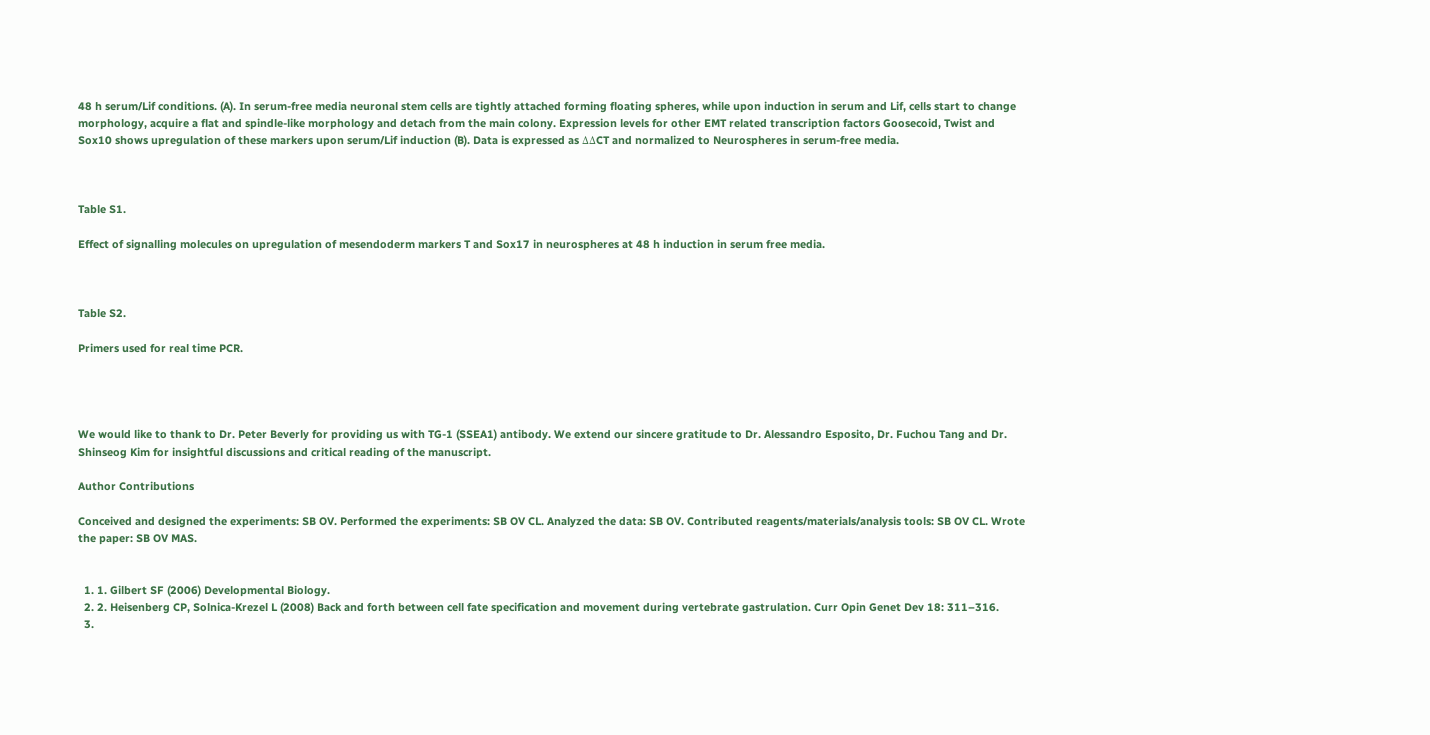48 h serum/Lif conditions. (A). In serum-free media neuronal stem cells are tightly attached forming floating spheres, while upon induction in serum and Lif, cells start to change morphology, acquire a flat and spindle-like morphology and detach from the main colony. Expression levels for other EMT related transcription factors Goosecoid, Twist and Sox10 shows upregulation of these markers upon serum/Lif induction (B). Data is expressed as ΔΔCT and normalized to Neurospheres in serum-free media.



Table S1.

Effect of signalling molecules on upregulation of mesendoderm markers T and Sox17 in neurospheres at 48 h induction in serum free media.



Table S2.

Primers used for real time PCR.




We would like to thank to Dr. Peter Beverly for providing us with TG-1 (SSEA1) antibody. We extend our sincere gratitude to Dr. Alessandro Esposito, Dr. Fuchou Tang and Dr. Shinseog Kim for insightful discussions and critical reading of the manuscript.

Author Contributions

Conceived and designed the experiments: SB OV. Performed the experiments: SB OV CL. Analyzed the data: SB OV. Contributed reagents/materials/analysis tools: SB OV CL. Wrote the paper: SB OV MAS.


  1. 1. Gilbert SF (2006) Developmental Biology.
  2. 2. Heisenberg CP, Solnica-Krezel L (2008) Back and forth between cell fate specification and movement during vertebrate gastrulation. Curr Opin Genet Dev 18: 311–316.
  3.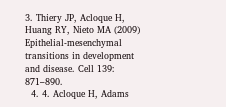3. Thiery JP, Acloque H, Huang RY, Nieto MA (2009) Epithelial-mesenchymal transitions in development and disease. Cell 139: 871–890.
  4. 4. Acloque H, Adams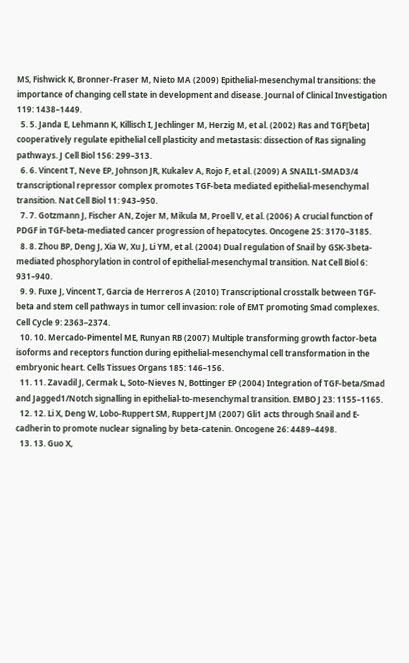MS, Fishwick K, Bronner-Fraser M, Nieto MA (2009) Epithelial-mesenchymal transitions: the importance of changing cell state in development and disease. Journal of Clinical Investigation 119: 1438–1449.
  5. 5. Janda E, Lehmann K, Killisch I, Jechlinger M, Herzig M, et al. (2002) Ras and TGF[beta] cooperatively regulate epithelial cell plasticity and metastasis: dissection of Ras signaling pathways. J Cell Biol 156: 299–313.
  6. 6. Vincent T, Neve EP, Johnson JR, Kukalev A, Rojo F, et al. (2009) A SNAIL1-SMAD3/4 transcriptional repressor complex promotes TGF-beta mediated epithelial-mesenchymal transition. Nat Cell Biol 11: 943–950.
  7. 7. Gotzmann J, Fischer AN, Zojer M, Mikula M, Proell V, et al. (2006) A crucial function of PDGF in TGF-beta-mediated cancer progression of hepatocytes. Oncogene 25: 3170–3185.
  8. 8. Zhou BP, Deng J, Xia W, Xu J, Li YM, et al. (2004) Dual regulation of Snail by GSK-3beta-mediated phosphorylation in control of epithelial-mesenchymal transition. Nat Cell Biol 6: 931–940.
  9. 9. Fuxe J, Vincent T, Garcia de Herreros A (2010) Transcriptional crosstalk between TGF-beta and stem cell pathways in tumor cell invasion: role of EMT promoting Smad complexes. Cell Cycle 9: 2363–2374.
  10. 10. Mercado-Pimentel ME, Runyan RB (2007) Multiple transforming growth factor-beta isoforms and receptors function during epithelial-mesenchymal cell transformation in the embryonic heart. Cells Tissues Organs 185: 146–156.
  11. 11. Zavadil J, Cermak L, Soto-Nieves N, Bottinger EP (2004) Integration of TGF-beta/Smad and Jagged1/Notch signalling in epithelial-to-mesenchymal transition. EMBO J 23: 1155–1165.
  12. 12. Li X, Deng W, Lobo-Ruppert SM, Ruppert JM (2007) Gli1 acts through Snail and E-cadherin to promote nuclear signaling by beta-catenin. Oncogene 26: 4489–4498.
  13. 13. Guo X,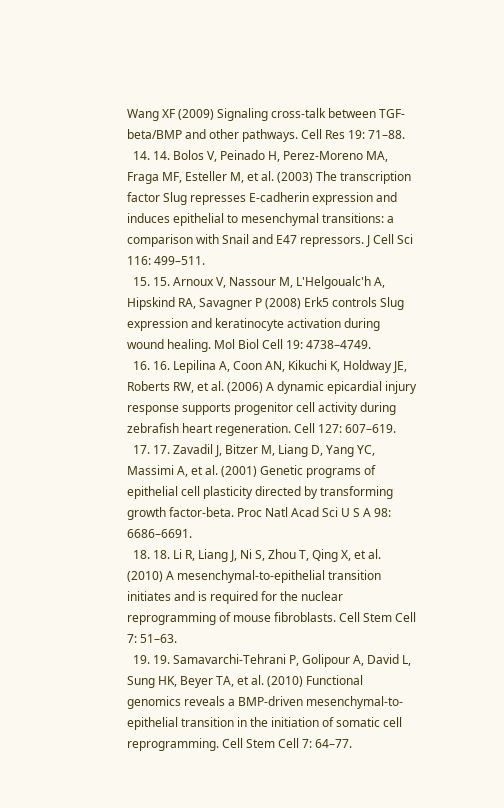Wang XF (2009) Signaling cross-talk between TGF-beta/BMP and other pathways. Cell Res 19: 71–88.
  14. 14. Bolos V, Peinado H, Perez-Moreno MA, Fraga MF, Esteller M, et al. (2003) The transcription factor Slug represses E-cadherin expression and induces epithelial to mesenchymal transitions: a comparison with Snail and E47 repressors. J Cell Sci 116: 499–511.
  15. 15. Arnoux V, Nassour M, L'Helgoualc'h A, Hipskind RA, Savagner P (2008) Erk5 controls Slug expression and keratinocyte activation during wound healing. Mol Biol Cell 19: 4738–4749.
  16. 16. Lepilina A, Coon AN, Kikuchi K, Holdway JE, Roberts RW, et al. (2006) A dynamic epicardial injury response supports progenitor cell activity during zebrafish heart regeneration. Cell 127: 607–619.
  17. 17. Zavadil J, Bitzer M, Liang D, Yang YC, Massimi A, et al. (2001) Genetic programs of epithelial cell plasticity directed by transforming growth factor-beta. Proc Natl Acad Sci U S A 98: 6686–6691.
  18. 18. Li R, Liang J, Ni S, Zhou T, Qing X, et al. (2010) A mesenchymal-to-epithelial transition initiates and is required for the nuclear reprogramming of mouse fibroblasts. Cell Stem Cell 7: 51–63.
  19. 19. Samavarchi-Tehrani P, Golipour A, David L, Sung HK, Beyer TA, et al. (2010) Functional genomics reveals a BMP-driven mesenchymal-to-epithelial transition in the initiation of somatic cell reprogramming. Cell Stem Cell 7: 64–77.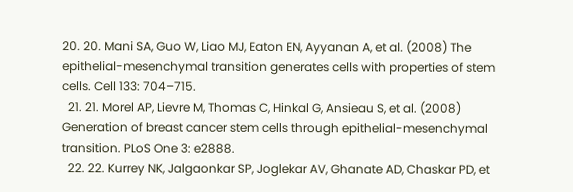20. 20. Mani SA, Guo W, Liao MJ, Eaton EN, Ayyanan A, et al. (2008) The epithelial-mesenchymal transition generates cells with properties of stem cells. Cell 133: 704–715.
  21. 21. Morel AP, Lievre M, Thomas C, Hinkal G, Ansieau S, et al. (2008) Generation of breast cancer stem cells through epithelial-mesenchymal transition. PLoS One 3: e2888.
  22. 22. Kurrey NK, Jalgaonkar SP, Joglekar AV, Ghanate AD, Chaskar PD, et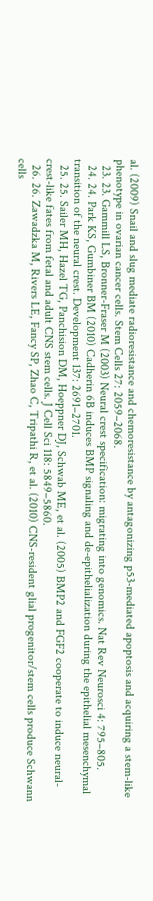al. (2009) Snail and slug mediate radioresistance and chemoresistance by antagonizing p53-mediated apoptosis and acquiring a stem-like phenotype in ovarian cancer cells. Stem Cells 27: 2059–2068.
  23. 23. Gammill LS, Bronner-Fraser M (2003) Neural crest specification: migrating into genomics. Nat Rev Neurosci 4: 795–805.
  24. 24. Park KS, Gumbiner BM (2010) Cadherin 6B induces BMP signaling and de-epithelialization during the epithelial mesenchymal transition of the neural crest. Development 137: 2691–2701.
  25. 25. Sailer MH, Hazel TG, Panchision DM, Hoeppner DJ, Schwab ME, et al. (2005) BMP2 and FGF2 cooperate to induce neural-crest-like fates from fetal and adult CNS stem cells. J Cell Sci 118: 5849–5860.
  26. 26. Zawadzka M, Rivers LE, Fancy SP, Zhao C, Tripathi R, et al. (2010) CNS-resident glial progenitor/stem cells produce Schwann cells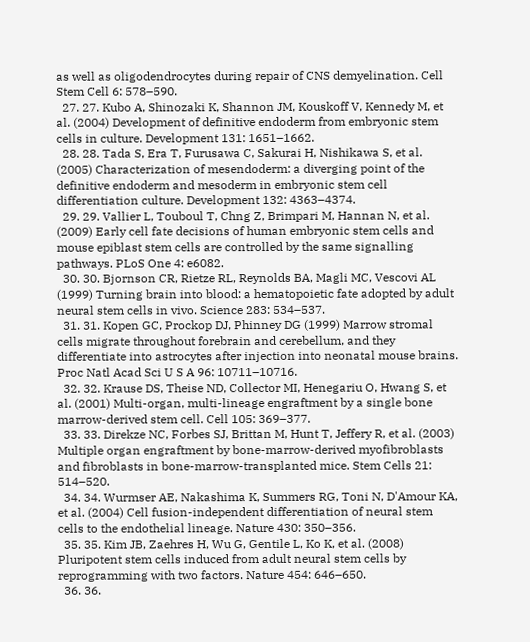as well as oligodendrocytes during repair of CNS demyelination. Cell Stem Cell 6: 578–590.
  27. 27. Kubo A, Shinozaki K, Shannon JM, Kouskoff V, Kennedy M, et al. (2004) Development of definitive endoderm from embryonic stem cells in culture. Development 131: 1651–1662.
  28. 28. Tada S, Era T, Furusawa C, Sakurai H, Nishikawa S, et al. (2005) Characterization of mesendoderm: a diverging point of the definitive endoderm and mesoderm in embryonic stem cell differentiation culture. Development 132: 4363–4374.
  29. 29. Vallier L, Touboul T, Chng Z, Brimpari M, Hannan N, et al. (2009) Early cell fate decisions of human embryonic stem cells and mouse epiblast stem cells are controlled by the same signalling pathways. PLoS One 4: e6082.
  30. 30. Bjornson CR, Rietze RL, Reynolds BA, Magli MC, Vescovi AL (1999) Turning brain into blood: a hematopoietic fate adopted by adult neural stem cells in vivo. Science 283: 534–537.
  31. 31. Kopen GC, Prockop DJ, Phinney DG (1999) Marrow stromal cells migrate throughout forebrain and cerebellum, and they differentiate into astrocytes after injection into neonatal mouse brains. Proc Natl Acad Sci U S A 96: 10711–10716.
  32. 32. Krause DS, Theise ND, Collector MI, Henegariu O, Hwang S, et al. (2001) Multi-organ, multi-lineage engraftment by a single bone marrow-derived stem cell. Cell 105: 369–377.
  33. 33. Direkze NC, Forbes SJ, Brittan M, Hunt T, Jeffery R, et al. (2003) Multiple organ engraftment by bone-marrow-derived myofibroblasts and fibroblasts in bone-marrow-transplanted mice. Stem Cells 21: 514–520.
  34. 34. Wurmser AE, Nakashima K, Summers RG, Toni N, D'Amour KA, et al. (2004) Cell fusion-independent differentiation of neural stem cells to the endothelial lineage. Nature 430: 350–356.
  35. 35. Kim JB, Zaehres H, Wu G, Gentile L, Ko K, et al. (2008) Pluripotent stem cells induced from adult neural stem cells by reprogramming with two factors. Nature 454: 646–650.
  36. 36.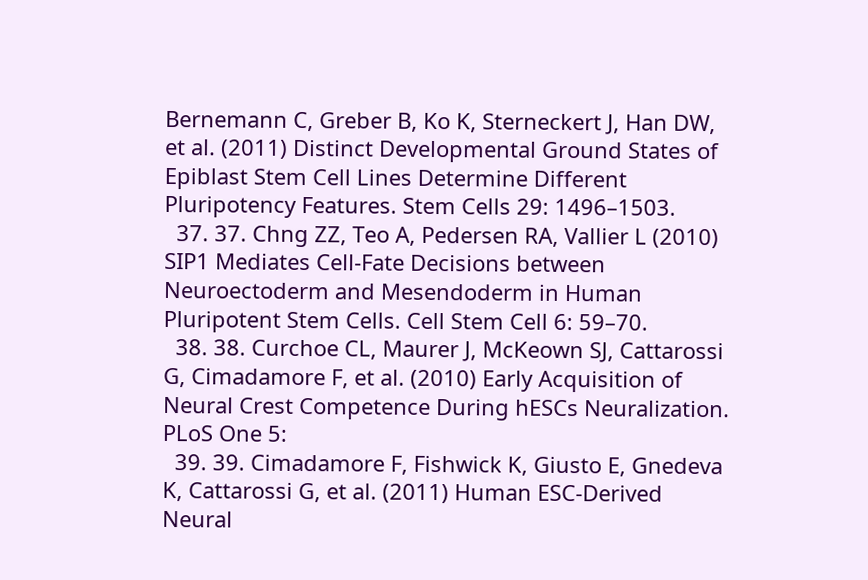Bernemann C, Greber B, Ko K, Sterneckert J, Han DW, et al. (2011) Distinct Developmental Ground States of Epiblast Stem Cell Lines Determine Different Pluripotency Features. Stem Cells 29: 1496–1503.
  37. 37. Chng ZZ, Teo A, Pedersen RA, Vallier L (2010) SIP1 Mediates Cell-Fate Decisions between Neuroectoderm and Mesendoderm in Human Pluripotent Stem Cells. Cell Stem Cell 6: 59–70.
  38. 38. Curchoe CL, Maurer J, McKeown SJ, Cattarossi G, Cimadamore F, et al. (2010) Early Acquisition of Neural Crest Competence During hESCs Neuralization. PLoS One 5:
  39. 39. Cimadamore F, Fishwick K, Giusto E, Gnedeva K, Cattarossi G, et al. (2011) Human ESC-Derived Neural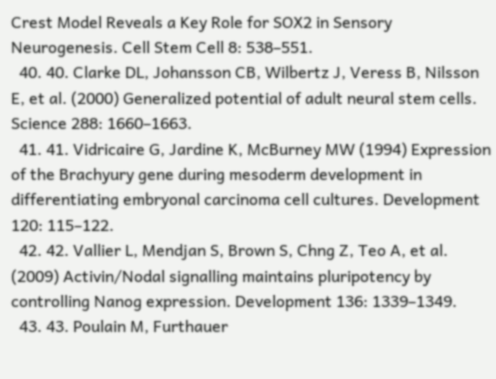Crest Model Reveals a Key Role for SOX2 in Sensory Neurogenesis. Cell Stem Cell 8: 538–551.
  40. 40. Clarke DL, Johansson CB, Wilbertz J, Veress B, Nilsson E, et al. (2000) Generalized potential of adult neural stem cells. Science 288: 1660–1663.
  41. 41. Vidricaire G, Jardine K, McBurney MW (1994) Expression of the Brachyury gene during mesoderm development in differentiating embryonal carcinoma cell cultures. Development 120: 115–122.
  42. 42. Vallier L, Mendjan S, Brown S, Chng Z, Teo A, et al. (2009) Activin/Nodal signalling maintains pluripotency by controlling Nanog expression. Development 136: 1339–1349.
  43. 43. Poulain M, Furthauer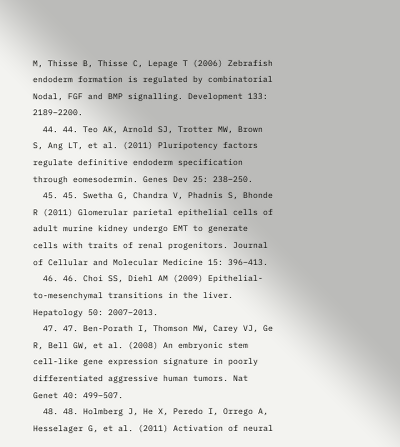M, Thisse B, Thisse C, Lepage T (2006) Zebrafish endoderm formation is regulated by combinatorial Nodal, FGF and BMP signalling. Development 133: 2189–2200.
  44. 44. Teo AK, Arnold SJ, Trotter MW, Brown S, Ang LT, et al. (2011) Pluripotency factors regulate definitive endoderm specification through eomesodermin. Genes Dev 25: 238–250.
  45. 45. Swetha G, Chandra V, Phadnis S, Bhonde R (2011) Glomerular parietal epithelial cells of adult murine kidney undergo EMT to generate cells with traits of renal progenitors. Journal of Cellular and Molecular Medicine 15: 396–413.
  46. 46. Choi SS, Diehl AM (2009) Epithelial-to-mesenchymal transitions in the liver. Hepatology 50: 2007–2013.
  47. 47. Ben-Porath I, Thomson MW, Carey VJ, Ge R, Bell GW, et al. (2008) An embryonic stem cell-like gene expression signature in poorly differentiated aggressive human tumors. Nat Genet 40: 499–507.
  48. 48. Holmberg J, He X, Peredo I, Orrego A, Hesselager G, et al. (2011) Activation of neural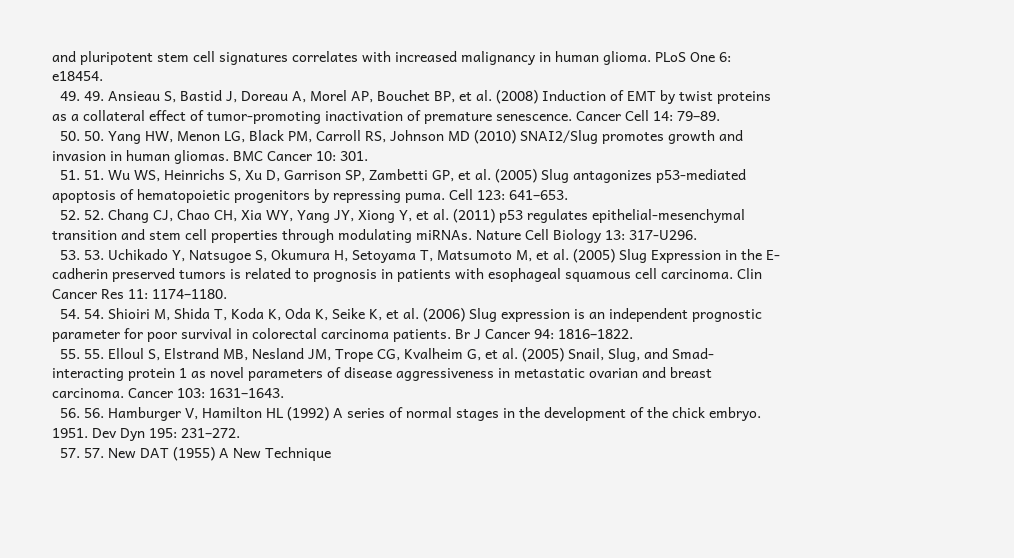and pluripotent stem cell signatures correlates with increased malignancy in human glioma. PLoS One 6: e18454.
  49. 49. Ansieau S, Bastid J, Doreau A, Morel AP, Bouchet BP, et al. (2008) Induction of EMT by twist proteins as a collateral effect of tumor-promoting inactivation of premature senescence. Cancer Cell 14: 79–89.
  50. 50. Yang HW, Menon LG, Black PM, Carroll RS, Johnson MD (2010) SNAI2/Slug promotes growth and invasion in human gliomas. BMC Cancer 10: 301.
  51. 51. Wu WS, Heinrichs S, Xu D, Garrison SP, Zambetti GP, et al. (2005) Slug antagonizes p53-mediated apoptosis of hematopoietic progenitors by repressing puma. Cell 123: 641–653.
  52. 52. Chang CJ, Chao CH, Xia WY, Yang JY, Xiong Y, et al. (2011) p53 regulates epithelial-mesenchymal transition and stem cell properties through modulating miRNAs. Nature Cell Biology 13: 317-U296.
  53. 53. Uchikado Y, Natsugoe S, Okumura H, Setoyama T, Matsumoto M, et al. (2005) Slug Expression in the E-cadherin preserved tumors is related to prognosis in patients with esophageal squamous cell carcinoma. Clin Cancer Res 11: 1174–1180.
  54. 54. Shioiri M, Shida T, Koda K, Oda K, Seike K, et al. (2006) Slug expression is an independent prognostic parameter for poor survival in colorectal carcinoma patients. Br J Cancer 94: 1816–1822.
  55. 55. Elloul S, Elstrand MB, Nesland JM, Trope CG, Kvalheim G, et al. (2005) Snail, Slug, and Smad-interacting protein 1 as novel parameters of disease aggressiveness in metastatic ovarian and breast carcinoma. Cancer 103: 1631–1643.
  56. 56. Hamburger V, Hamilton HL (1992) A series of normal stages in the development of the chick embryo. 1951. Dev Dyn 195: 231–272.
  57. 57. New DAT (1955) A New Technique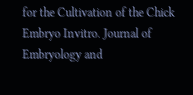for the Cultivation of the Chick Embryo Invitro. Journal of Embryology and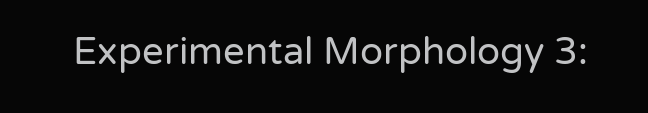Experimental Morphology 3: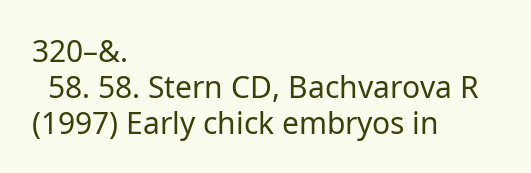320–&.
  58. 58. Stern CD, Bachvarova R (1997) Early chick embryos in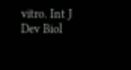vitro. Int J Dev Biol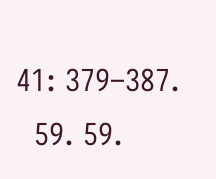41: 379–387.
  59. 59.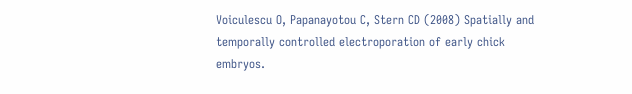Voiculescu O, Papanayotou C, Stern CD (2008) Spatially and temporally controlled electroporation of early chick embryos.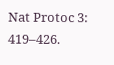Nat Protoc 3: 419–426.